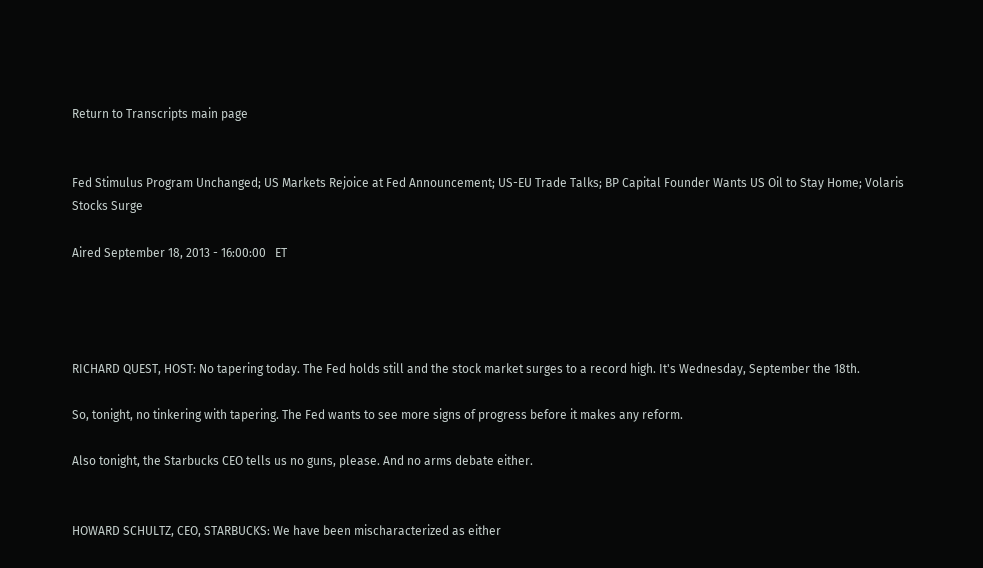Return to Transcripts main page


Fed Stimulus Program Unchanged; US Markets Rejoice at Fed Announcement; US-EU Trade Talks; BP Capital Founder Wants US Oil to Stay Home; Volaris Stocks Surge

Aired September 18, 2013 - 16:00:00   ET




RICHARD QUEST, HOST: No tapering today. The Fed holds still and the stock market surges to a record high. It's Wednesday, September the 18th.

So, tonight, no tinkering with tapering. The Fed wants to see more signs of progress before it makes any reform.

Also tonight, the Starbucks CEO tells us no guns, please. And no arms debate either.


HOWARD SCHULTZ, CEO, STARBUCKS: We have been mischaracterized as either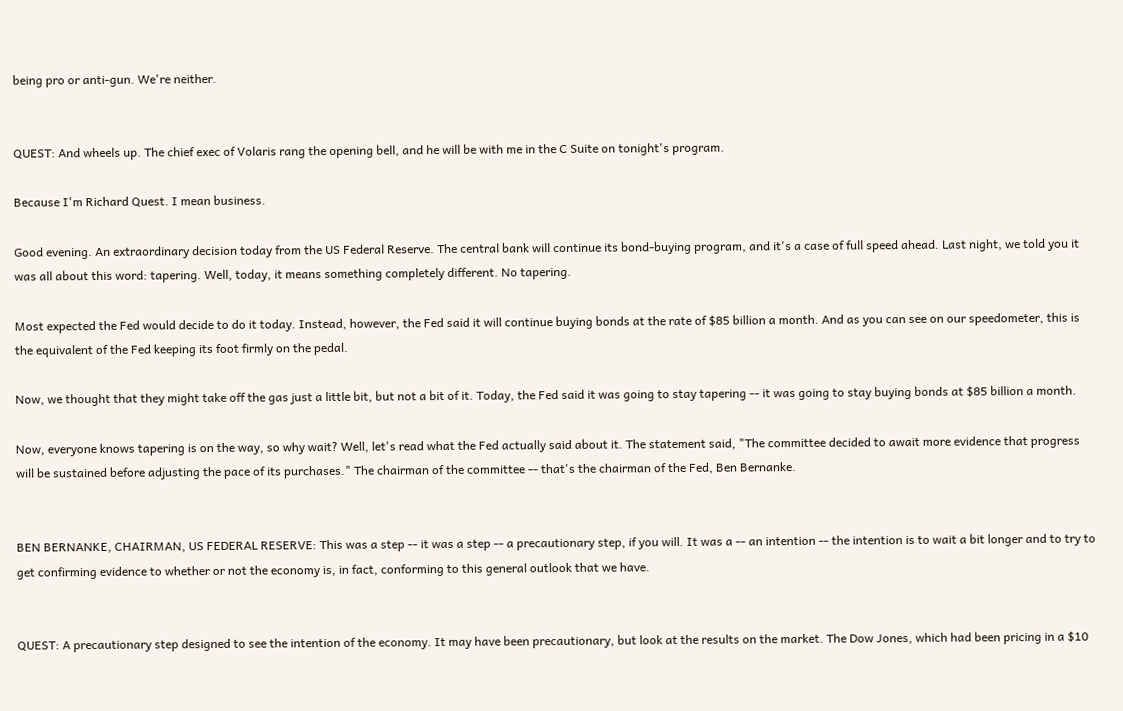being pro or anti-gun. We're neither.


QUEST: And wheels up. The chief exec of Volaris rang the opening bell, and he will be with me in the C Suite on tonight's program.

Because I'm Richard Quest. I mean business.

Good evening. An extraordinary decision today from the US Federal Reserve. The central bank will continue its bond-buying program, and it's a case of full speed ahead. Last night, we told you it was all about this word: tapering. Well, today, it means something completely different. No tapering.

Most expected the Fed would decide to do it today. Instead, however, the Fed said it will continue buying bonds at the rate of $85 billion a month. And as you can see on our speedometer, this is the equivalent of the Fed keeping its foot firmly on the pedal.

Now, we thought that they might take off the gas just a little bit, but not a bit of it. Today, the Fed said it was going to stay tapering -- it was going to stay buying bonds at $85 billion a month.

Now, everyone knows tapering is on the way, so why wait? Well, let's read what the Fed actually said about it. The statement said, "The committee decided to await more evidence that progress will be sustained before adjusting the pace of its purchases." The chairman of the committee -- that's the chairman of the Fed, Ben Bernanke.


BEN BERNANKE, CHAIRMAN, US FEDERAL RESERVE: This was a step -- it was a step -- a precautionary step, if you will. It was a -- an intention -- the intention is to wait a bit longer and to try to get confirming evidence to whether or not the economy is, in fact, conforming to this general outlook that we have.


QUEST: A precautionary step designed to see the intention of the economy. It may have been precautionary, but look at the results on the market. The Dow Jones, which had been pricing in a $10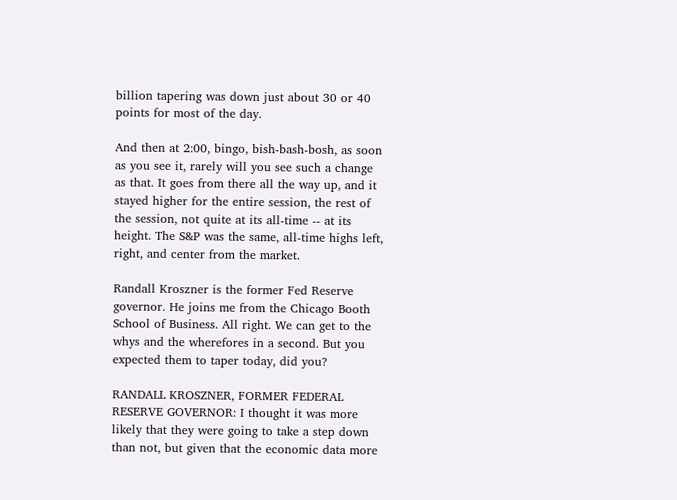billion tapering was down just about 30 or 40 points for most of the day.

And then at 2:00, bingo, bish-bash-bosh, as soon as you see it, rarely will you see such a change as that. It goes from there all the way up, and it stayed higher for the entire session, the rest of the session, not quite at its all-time -- at its height. The S&P was the same, all-time highs left, right, and center from the market.

Randall Kroszner is the former Fed Reserve governor. He joins me from the Chicago Booth School of Business. All right. We can get to the whys and the wherefores in a second. But you expected them to taper today, did you?

RANDALL KROSZNER, FORMER FEDERAL RESERVE GOVERNOR: I thought it was more likely that they were going to take a step down than not, but given that the economic data more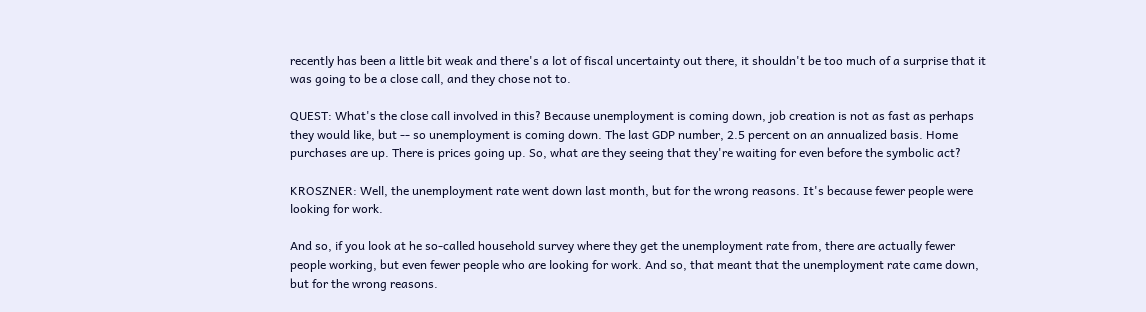recently has been a little bit weak and there's a lot of fiscal uncertainty out there, it shouldn't be too much of a surprise that it was going to be a close call, and they chose not to.

QUEST: What's the close call involved in this? Because unemployment is coming down, job creation is not as fast as perhaps they would like, but -- so unemployment is coming down. The last GDP number, 2.5 percent on an annualized basis. Home purchases are up. There is prices going up. So, what are they seeing that they're waiting for even before the symbolic act?

KROSZNER: Well, the unemployment rate went down last month, but for the wrong reasons. It's because fewer people were looking for work.

And so, if you look at he so-called household survey where they get the unemployment rate from, there are actually fewer people working, but even fewer people who are looking for work. And so, that meant that the unemployment rate came down, but for the wrong reasons.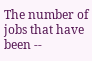The number of jobs that have been --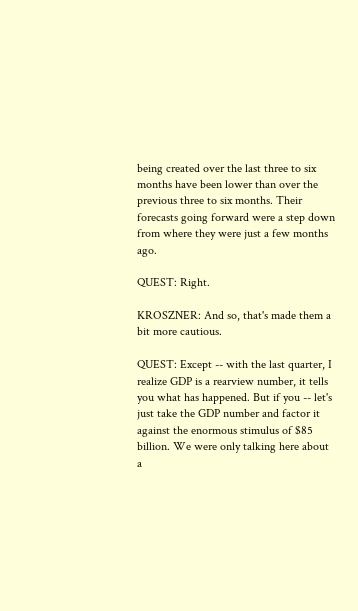being created over the last three to six months have been lower than over the previous three to six months. Their forecasts going forward were a step down from where they were just a few months ago.

QUEST: Right.

KROSZNER: And so, that's made them a bit more cautious.

QUEST: Except -- with the last quarter, I realize GDP is a rearview number, it tells you what has happened. But if you -- let's just take the GDP number and factor it against the enormous stimulus of $85 billion. We were only talking here about a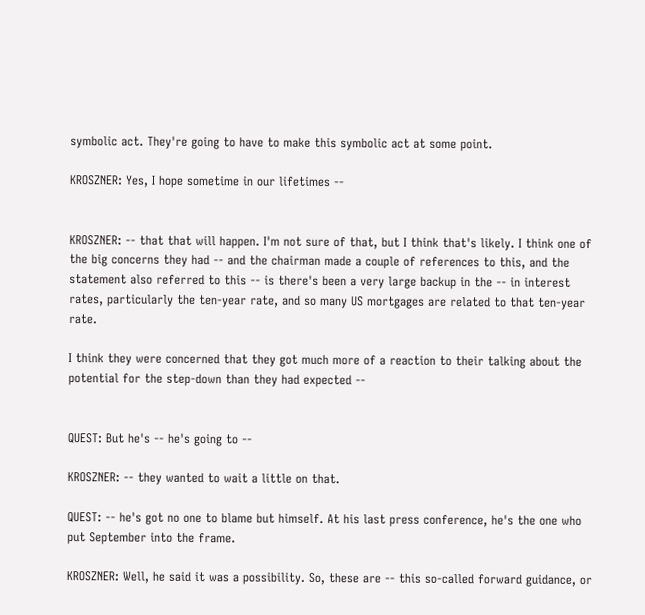symbolic act. They're going to have to make this symbolic act at some point.

KROSZNER: Yes, I hope sometime in our lifetimes --


KROSZNER: -- that that will happen. I'm not sure of that, but I think that's likely. I think one of the big concerns they had -- and the chairman made a couple of references to this, and the statement also referred to this -- is there's been a very large backup in the -- in interest rates, particularly the ten-year rate, and so many US mortgages are related to that ten-year rate.

I think they were concerned that they got much more of a reaction to their talking about the potential for the step-down than they had expected --


QUEST: But he's -- he's going to --

KROSZNER: -- they wanted to wait a little on that.

QUEST: -- he's got no one to blame but himself. At his last press conference, he's the one who put September into the frame.

KROSZNER: Well, he said it was a possibility. So, these are -- this so-called forward guidance, or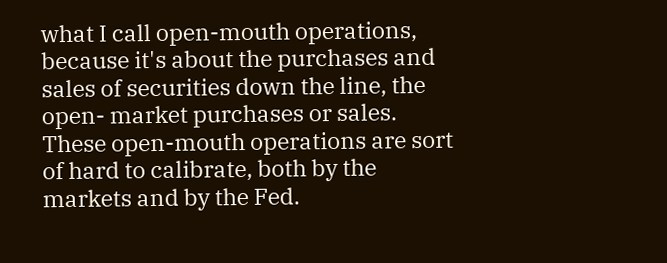what I call open-mouth operations, because it's about the purchases and sales of securities down the line, the open- market purchases or sales. These open-mouth operations are sort of hard to calibrate, both by the markets and by the Fed.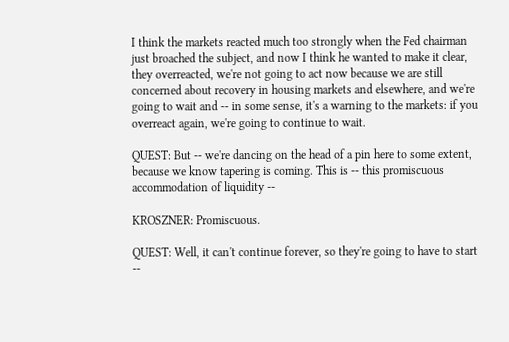I think the markets reacted much too strongly when the Fed chairman just broached the subject, and now I think he wanted to make it clear, they overreacted, we're not going to act now because we are still concerned about recovery in housing markets and elsewhere, and we're going to wait and -- in some sense, it's a warning to the markets: if you overreact again, we're going to continue to wait.

QUEST: But -- we're dancing on the head of a pin here to some extent, because we know tapering is coming. This is -- this promiscuous accommodation of liquidity --

KROSZNER: Promiscuous.

QUEST: Well, it can't continue forever, so they're going to have to start --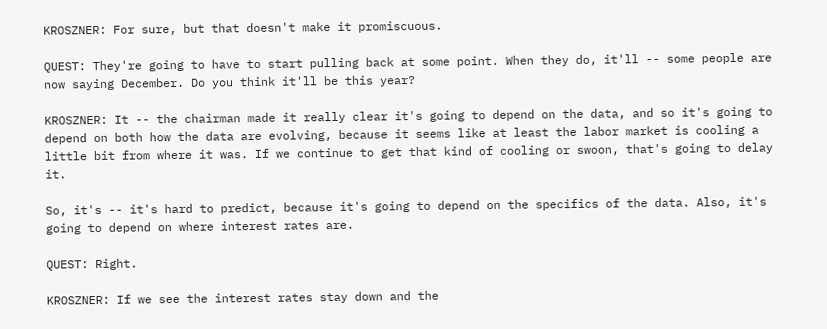KROSZNER: For sure, but that doesn't make it promiscuous.

QUEST: They're going to have to start pulling back at some point. When they do, it'll -- some people are now saying December. Do you think it'll be this year?

KROSZNER: It -- the chairman made it really clear it's going to depend on the data, and so it's going to depend on both how the data are evolving, because it seems like at least the labor market is cooling a little bit from where it was. If we continue to get that kind of cooling or swoon, that's going to delay it.

So, it's -- it's hard to predict, because it's going to depend on the specifics of the data. Also, it's going to depend on where interest rates are.

QUEST: Right.

KROSZNER: If we see the interest rates stay down and the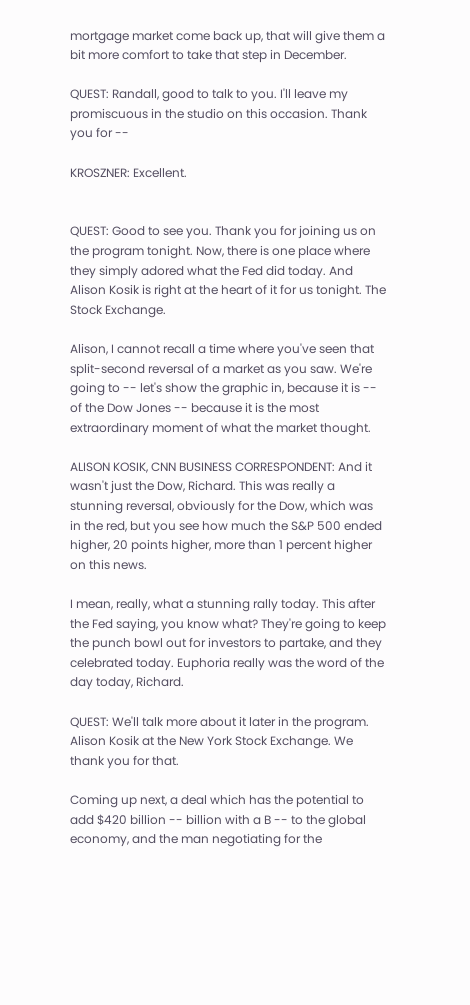mortgage market come back up, that will give them a bit more comfort to take that step in December.

QUEST: Randall, good to talk to you. I'll leave my promiscuous in the studio on this occasion. Thank you for --

KROSZNER: Excellent.


QUEST: Good to see you. Thank you for joining us on the program tonight. Now, there is one place where they simply adored what the Fed did today. And Alison Kosik is right at the heart of it for us tonight. The Stock Exchange.

Alison, I cannot recall a time where you've seen that split-second reversal of a market as you saw. We're going to -- let's show the graphic in, because it is -- of the Dow Jones -- because it is the most extraordinary moment of what the market thought.

ALISON KOSIK, CNN BUSINESS CORRESPONDENT: And it wasn't just the Dow, Richard. This was really a stunning reversal, obviously for the Dow, which was in the red, but you see how much the S&P 500 ended higher, 20 points higher, more than 1 percent higher on this news.

I mean, really, what a stunning rally today. This after the Fed saying, you know what? They're going to keep the punch bowl out for investors to partake, and they celebrated today. Euphoria really was the word of the day today, Richard.

QUEST: We'll talk more about it later in the program. Alison Kosik at the New York Stock Exchange. We thank you for that.

Coming up next, a deal which has the potential to add $420 billion -- billion with a B -- to the global economy, and the man negotiating for the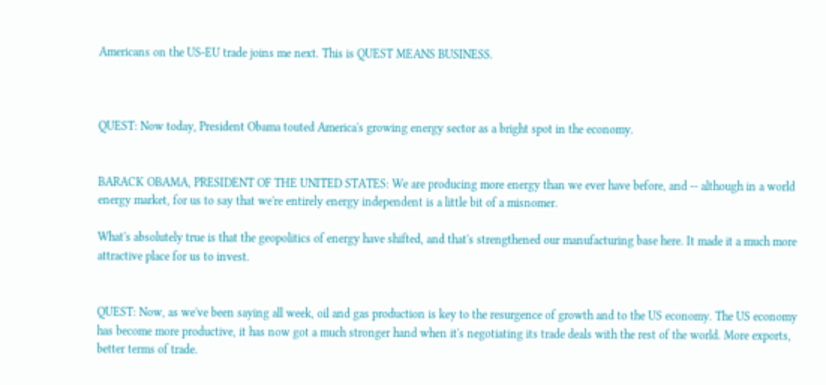Americans on the US-EU trade joins me next. This is QUEST MEANS BUSINESS.



QUEST: Now today, President Obama touted America's growing energy sector as a bright spot in the economy.


BARACK OBAMA, PRESIDENT OF THE UNITED STATES: We are producing more energy than we ever have before, and -- although in a world energy market, for us to say that we're entirely energy independent is a little bit of a misnomer.

What's absolutely true is that the geopolitics of energy have shifted, and that's strengthened our manufacturing base here. It made it a much more attractive place for us to invest.


QUEST: Now, as we've been saying all week, oil and gas production is key to the resurgence of growth and to the US economy. The US economy has become more productive, it has now got a much stronger hand when it's negotiating its trade deals with the rest of the world. More exports, better terms of trade.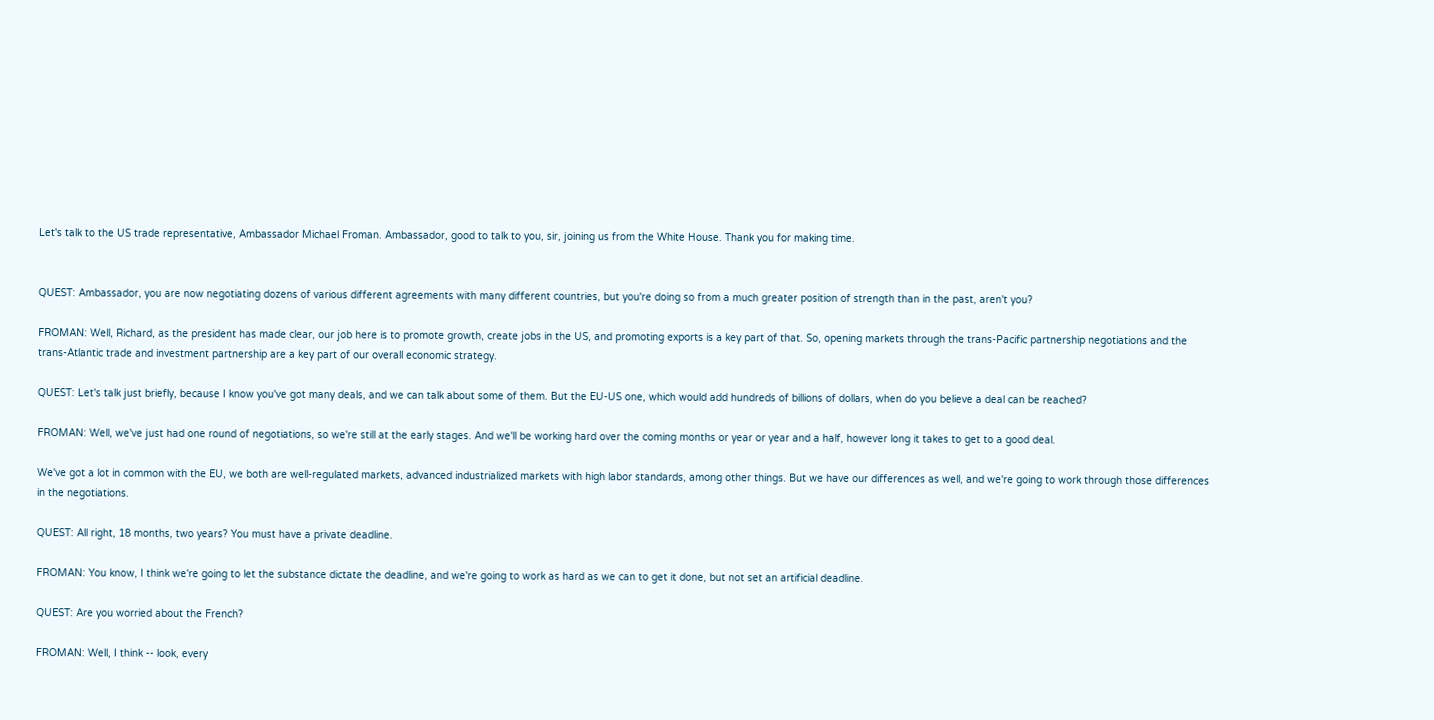Let's talk to the US trade representative, Ambassador Michael Froman. Ambassador, good to talk to you, sir, joining us from the White House. Thank you for making time.


QUEST: Ambassador, you are now negotiating dozens of various different agreements with many different countries, but you're doing so from a much greater position of strength than in the past, aren't you?

FROMAN: Well, Richard, as the president has made clear, our job here is to promote growth, create jobs in the US, and promoting exports is a key part of that. So, opening markets through the trans-Pacific partnership negotiations and the trans-Atlantic trade and investment partnership are a key part of our overall economic strategy.

QUEST: Let's talk just briefly, because I know you've got many deals, and we can talk about some of them. But the EU-US one, which would add hundreds of billions of dollars, when do you believe a deal can be reached?

FROMAN: Well, we've just had one round of negotiations, so we're still at the early stages. And we'll be working hard over the coming months or year or year and a half, however long it takes to get to a good deal.

We've got a lot in common with the EU, we both are well-regulated markets, advanced industrialized markets with high labor standards, among other things. But we have our differences as well, and we're going to work through those differences in the negotiations.

QUEST: All right, 18 months, two years? You must have a private deadline.

FROMAN: You know, I think we're going to let the substance dictate the deadline, and we're going to work as hard as we can to get it done, but not set an artificial deadline.

QUEST: Are you worried about the French?

FROMAN: Well, I think -- look, every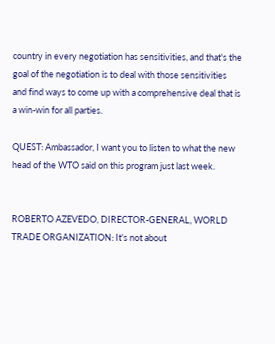country in every negotiation has sensitivities, and that's the goal of the negotiation is to deal with those sensitivities and find ways to come up with a comprehensive deal that is a win-win for all parties.

QUEST: Ambassador, I want you to listen to what the new head of the WTO said on this program just last week.


ROBERTO AZEVEDO, DIRECTOR-GENERAL, WORLD TRADE ORGANIZATION: It's not about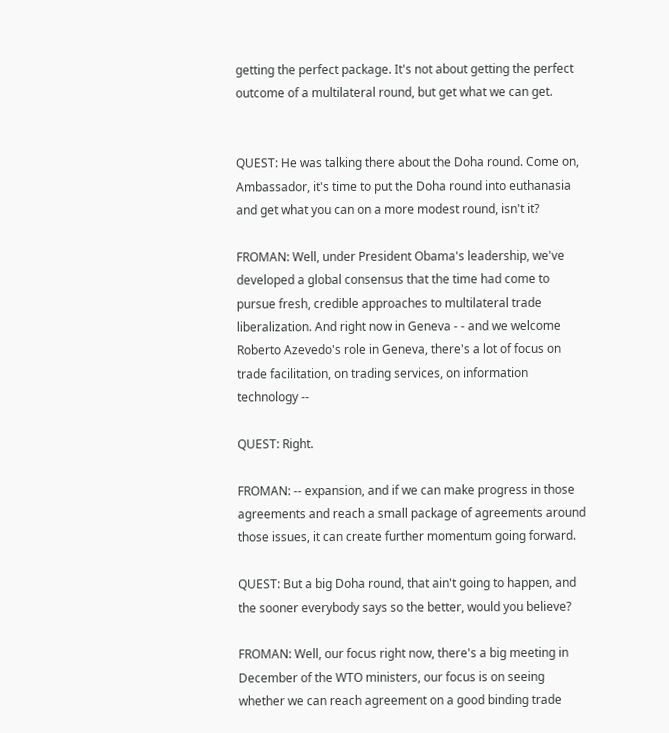getting the perfect package. It's not about getting the perfect outcome of a multilateral round, but get what we can get.


QUEST: He was talking there about the Doha round. Come on, Ambassador, it's time to put the Doha round into euthanasia and get what you can on a more modest round, isn't it?

FROMAN: Well, under President Obama's leadership, we've developed a global consensus that the time had come to pursue fresh, credible approaches to multilateral trade liberalization. And right now in Geneva - - and we welcome Roberto Azevedo's role in Geneva, there's a lot of focus on trade facilitation, on trading services, on information technology --

QUEST: Right.

FROMAN: -- expansion, and if we can make progress in those agreements and reach a small package of agreements around those issues, it can create further momentum going forward.

QUEST: But a big Doha round, that ain't going to happen, and the sooner everybody says so the better, would you believe?

FROMAN: Well, our focus right now, there's a big meeting in December of the WTO ministers, our focus is on seeing whether we can reach agreement on a good binding trade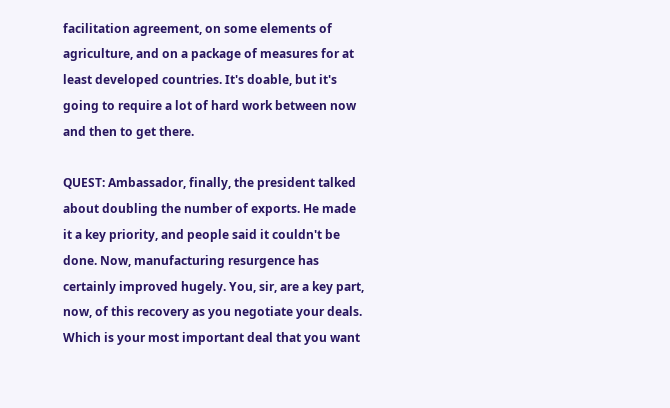facilitation agreement, on some elements of agriculture, and on a package of measures for at least developed countries. It's doable, but it's going to require a lot of hard work between now and then to get there.

QUEST: Ambassador, finally, the president talked about doubling the number of exports. He made it a key priority, and people said it couldn't be done. Now, manufacturing resurgence has certainly improved hugely. You, sir, are a key part, now, of this recovery as you negotiate your deals. Which is your most important deal that you want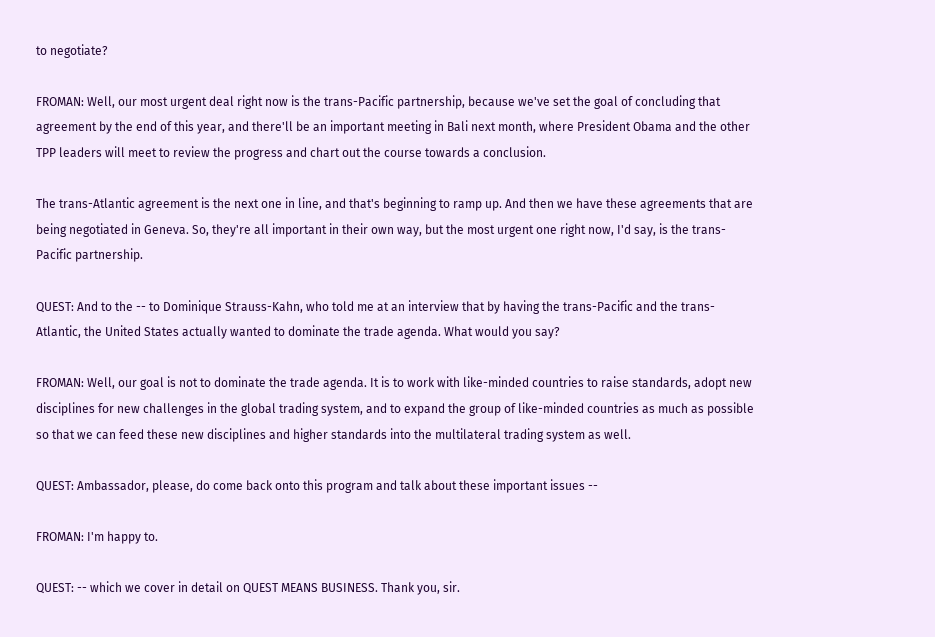to negotiate?

FROMAN: Well, our most urgent deal right now is the trans-Pacific partnership, because we've set the goal of concluding that agreement by the end of this year, and there'll be an important meeting in Bali next month, where President Obama and the other TPP leaders will meet to review the progress and chart out the course towards a conclusion.

The trans-Atlantic agreement is the next one in line, and that's beginning to ramp up. And then we have these agreements that are being negotiated in Geneva. So, they're all important in their own way, but the most urgent one right now, I'd say, is the trans-Pacific partnership.

QUEST: And to the -- to Dominique Strauss-Kahn, who told me at an interview that by having the trans-Pacific and the trans-Atlantic, the United States actually wanted to dominate the trade agenda. What would you say?

FROMAN: Well, our goal is not to dominate the trade agenda. It is to work with like-minded countries to raise standards, adopt new disciplines for new challenges in the global trading system, and to expand the group of like-minded countries as much as possible so that we can feed these new disciplines and higher standards into the multilateral trading system as well.

QUEST: Ambassador, please, do come back onto this program and talk about these important issues --

FROMAN: I'm happy to.

QUEST: -- which we cover in detail on QUEST MEANS BUSINESS. Thank you, sir.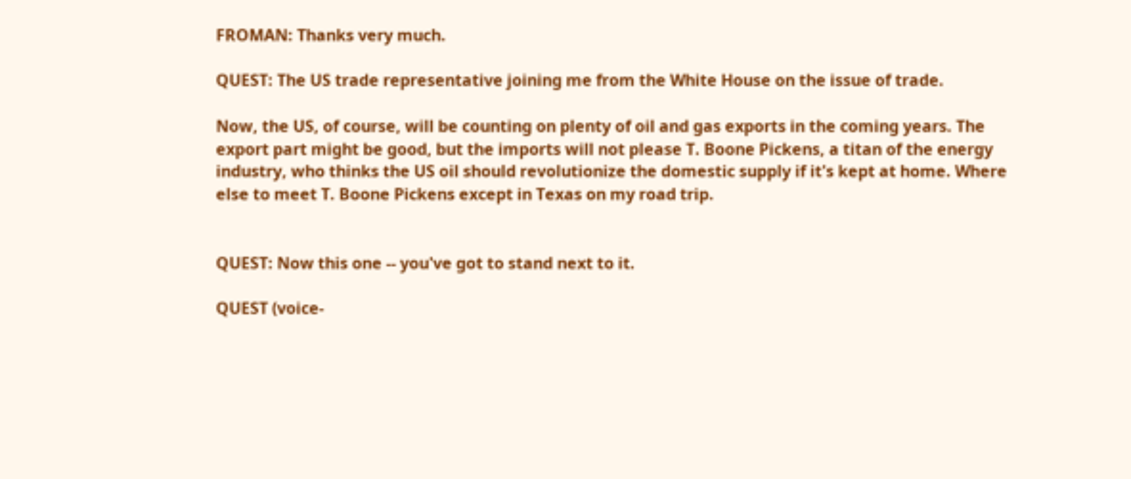FROMAN: Thanks very much.

QUEST: The US trade representative joining me from the White House on the issue of trade.

Now, the US, of course, will be counting on plenty of oil and gas exports in the coming years. The export part might be good, but the imports will not please T. Boone Pickens, a titan of the energy industry, who thinks the US oil should revolutionize the domestic supply if it's kept at home. Where else to meet T. Boone Pickens except in Texas on my road trip.


QUEST: Now this one -- you've got to stand next to it.

QUEST (voice-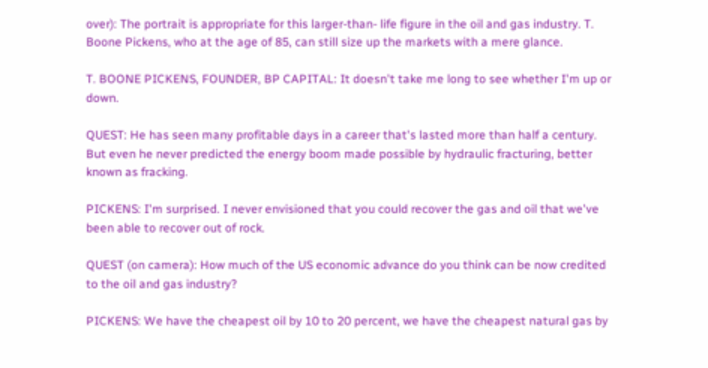over): The portrait is appropriate for this larger-than- life figure in the oil and gas industry. T. Boone Pickens, who at the age of 85, can still size up the markets with a mere glance.

T. BOONE PICKENS, FOUNDER, BP CAPITAL: It doesn't take me long to see whether I'm up or down.

QUEST: He has seen many profitable days in a career that's lasted more than half a century. But even he never predicted the energy boom made possible by hydraulic fracturing, better known as fracking.

PICKENS: I'm surprised. I never envisioned that you could recover the gas and oil that we've been able to recover out of rock.

QUEST (on camera): How much of the US economic advance do you think can be now credited to the oil and gas industry?

PICKENS: We have the cheapest oil by 10 to 20 percent, we have the cheapest natural gas by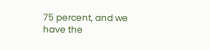75 percent, and we have the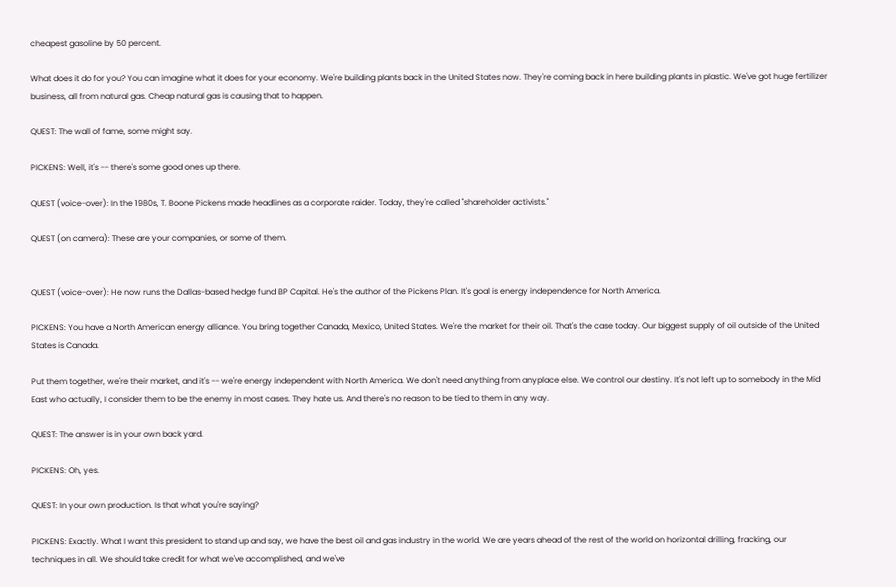cheapest gasoline by 50 percent.

What does it do for you? You can imagine what it does for your economy. We're building plants back in the United States now. They're coming back in here building plants in plastic. We've got huge fertilizer business, all from natural gas. Cheap natural gas is causing that to happen.

QUEST: The wall of fame, some might say.

PICKENS: Well, it's -- there's some good ones up there.

QUEST (voice-over): In the 1980s, T. Boone Pickens made headlines as a corporate raider. Today, they're called "shareholder activists."

QUEST (on camera): These are your companies, or some of them.


QUEST (voice-over): He now runs the Dallas-based hedge fund BP Capital. He's the author of the Pickens Plan. It's goal is energy independence for North America.

PICKENS: You have a North American energy alliance. You bring together Canada, Mexico, United States. We're the market for their oil. That's the case today. Our biggest supply of oil outside of the United States is Canada.

Put them together, we're their market, and it's -- we're energy independent with North America. We don't need anything from anyplace else. We control our destiny. It's not left up to somebody in the Mid East who actually, I consider them to be the enemy in most cases. They hate us. And there's no reason to be tied to them in any way.

QUEST: The answer is in your own back yard.

PICKENS: Oh, yes.

QUEST: In your own production. Is that what you're saying?

PICKENS: Exactly. What I want this president to stand up and say, we have the best oil and gas industry in the world. We are years ahead of the rest of the world on horizontal drilling, fracking, our techniques in all. We should take credit for what we've accomplished, and we've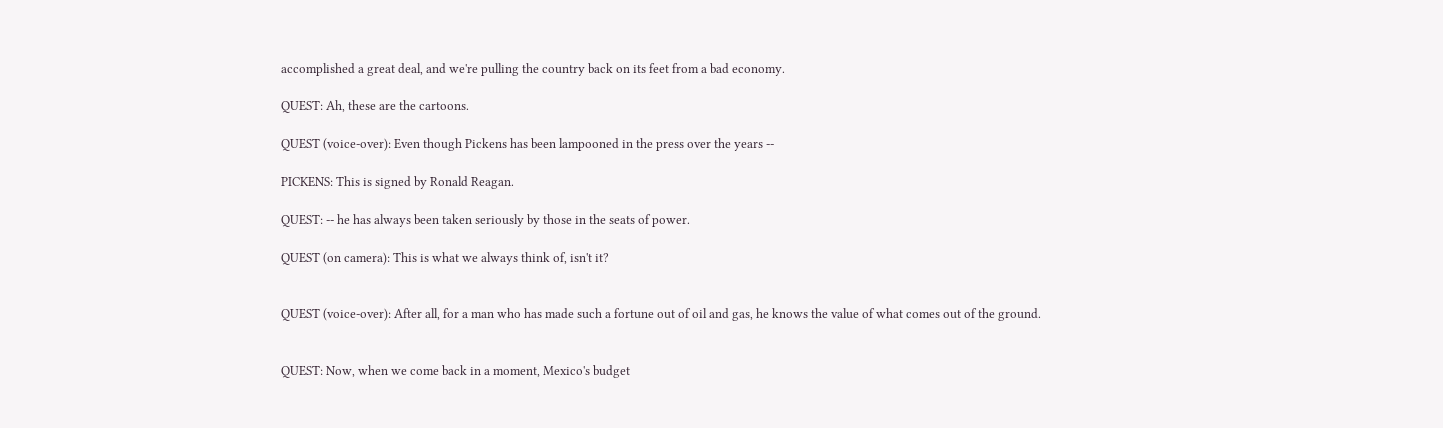accomplished a great deal, and we're pulling the country back on its feet from a bad economy.

QUEST: Ah, these are the cartoons.

QUEST (voice-over): Even though Pickens has been lampooned in the press over the years --

PICKENS: This is signed by Ronald Reagan.

QUEST: -- he has always been taken seriously by those in the seats of power.

QUEST (on camera): This is what we always think of, isn't it?


QUEST (voice-over): After all, for a man who has made such a fortune out of oil and gas, he knows the value of what comes out of the ground.


QUEST: Now, when we come back in a moment, Mexico's budget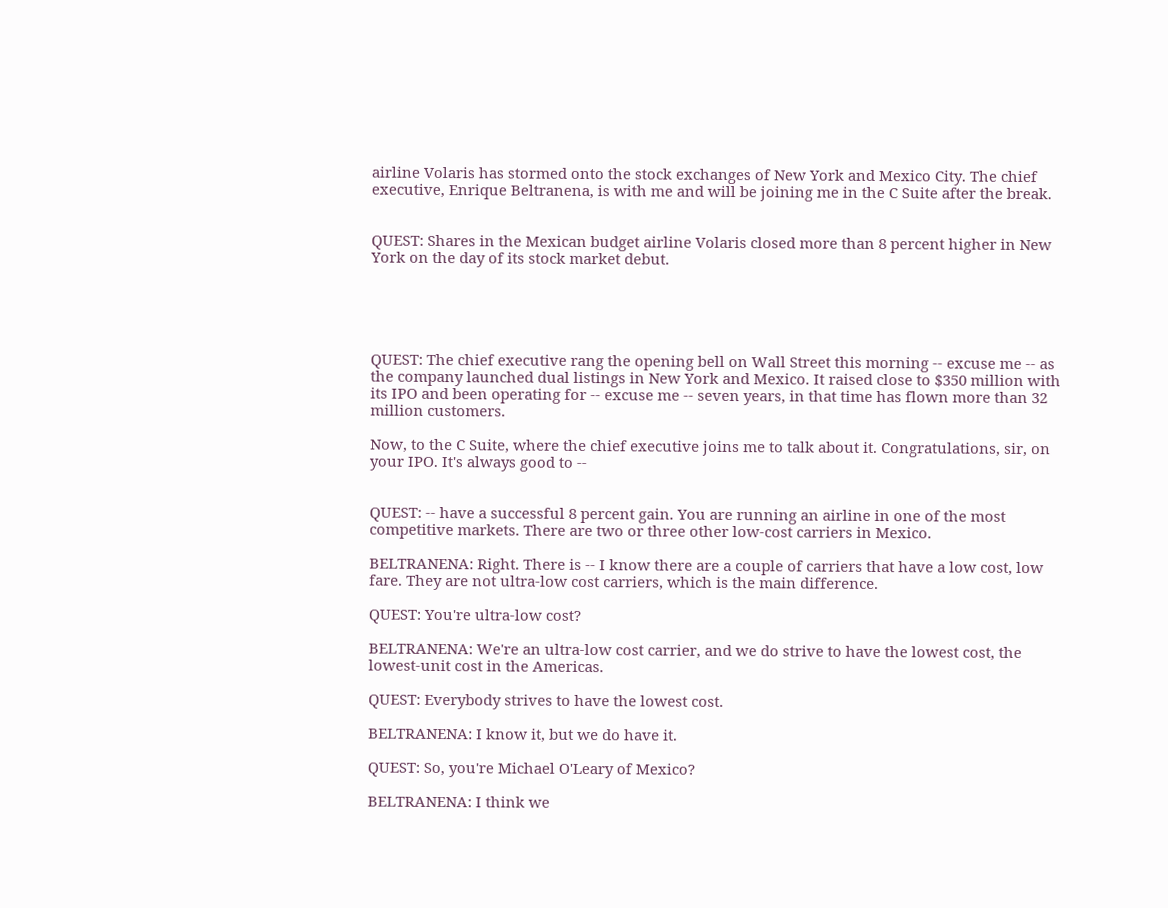airline Volaris has stormed onto the stock exchanges of New York and Mexico City. The chief executive, Enrique Beltranena, is with me and will be joining me in the C Suite after the break.


QUEST: Shares in the Mexican budget airline Volaris closed more than 8 percent higher in New York on the day of its stock market debut.





QUEST: The chief executive rang the opening bell on Wall Street this morning -- excuse me -- as the company launched dual listings in New York and Mexico. It raised close to $350 million with its IPO and been operating for -- excuse me -- seven years, in that time has flown more than 32 million customers.

Now, to the C Suite, where the chief executive joins me to talk about it. Congratulations, sir, on your IPO. It's always good to --


QUEST: -- have a successful 8 percent gain. You are running an airline in one of the most competitive markets. There are two or three other low-cost carriers in Mexico.

BELTRANENA: Right. There is -- I know there are a couple of carriers that have a low cost, low fare. They are not ultra-low cost carriers, which is the main difference.

QUEST: You're ultra-low cost?

BELTRANENA: We're an ultra-low cost carrier, and we do strive to have the lowest cost, the lowest-unit cost in the Americas.

QUEST: Everybody strives to have the lowest cost.

BELTRANENA: I know it, but we do have it.

QUEST: So, you're Michael O'Leary of Mexico?

BELTRANENA: I think we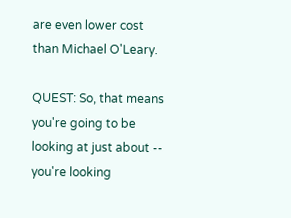are even lower cost than Michael O'Leary.

QUEST: So, that means you're going to be looking at just about -- you're looking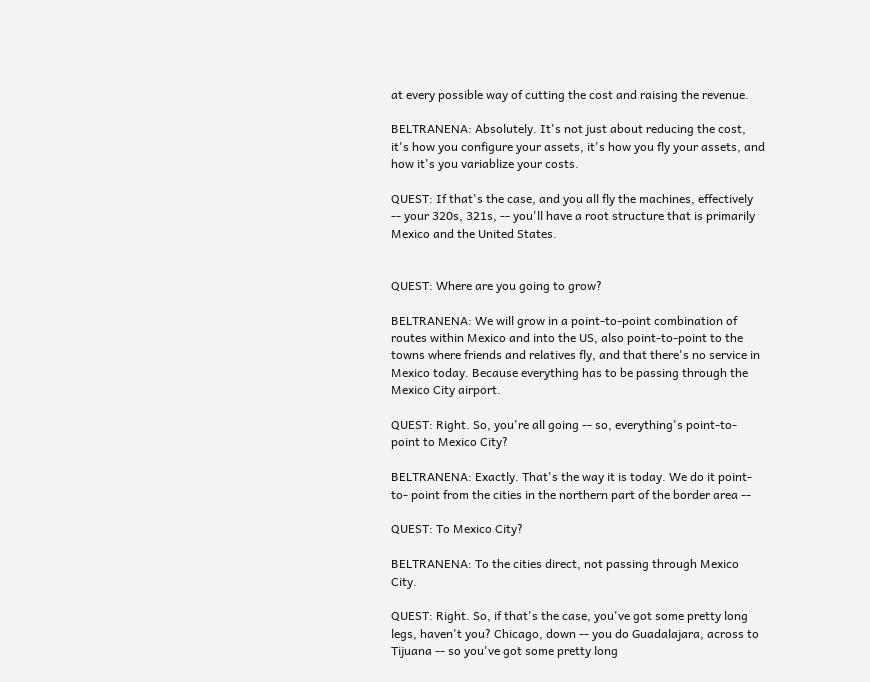at every possible way of cutting the cost and raising the revenue.

BELTRANENA: Absolutely. It's not just about reducing the cost, it's how you configure your assets, it's how you fly your assets, and how it's you variablize your costs.

QUEST: If that's the case, and you all fly the machines, effectively -- your 320s, 321s, -- you'll have a root structure that is primarily Mexico and the United States.


QUEST: Where are you going to grow?

BELTRANENA: We will grow in a point-to-point combination of routes within Mexico and into the US, also point-to-point to the towns where friends and relatives fly, and that there's no service in Mexico today. Because everything has to be passing through the Mexico City airport.

QUEST: Right. So, you're all going -- so, everything's point-to- point to Mexico City?

BELTRANENA: Exactly. That's the way it is today. We do it point-to- point from the cities in the northern part of the border area --

QUEST: To Mexico City?

BELTRANENA: To the cities direct, not passing through Mexico City.

QUEST: Right. So, if that's the case, you've got some pretty long legs, haven't you? Chicago, down -- you do Guadalajara, across to Tijuana -- so you've got some pretty long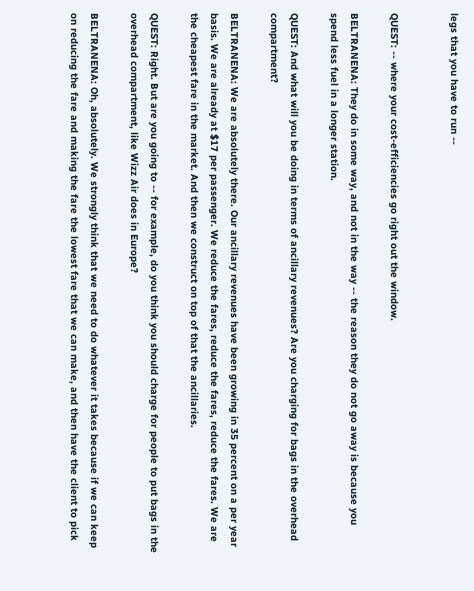legs that you have to run --


QUEST: -- where your cost-efficiencies go right out the window.

BELTRANENA: They do in some way, and not in the way -- the reason they do not go away is because you spend less fuel in a longer station.

QUEST: And what will you be doing in terms of ancillary revenues? Are you charging for bags in the overhead compartment?

BELTRANENA: We are absolutely there. Our ancillary revenues have been growing in 35 percent on a per year basis. We are already at $17 per passenger. We reduce the fares, reduce the fares, reduce the fares. We are the cheapest fare in the market. And then we construct on top of that the ancillaries.

QUEST: Right. But are you going to -- for example, do you think you should charge for people to put bags in the overhead compartment, like Wizz Air does in Europe?

BELTRANENA: Oh, absolutely. We strongly think that we need to do whatever it takes because if we can keep on reducing the fare and making the fare the lowest fare that we can make, and then have the client to pick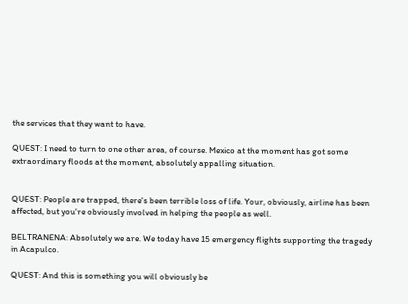the services that they want to have.

QUEST: I need to turn to one other area, of course. Mexico at the moment has got some extraordinary floods at the moment, absolutely appalling situation.


QUEST: People are trapped, there's been terrible loss of life. Your, obviously, airline has been affected, but you're obviously involved in helping the people as well.

BELTRANENA: Absolutely we are. We today have 15 emergency flights supporting the tragedy in Acapulco.

QUEST: And this is something you will obviously be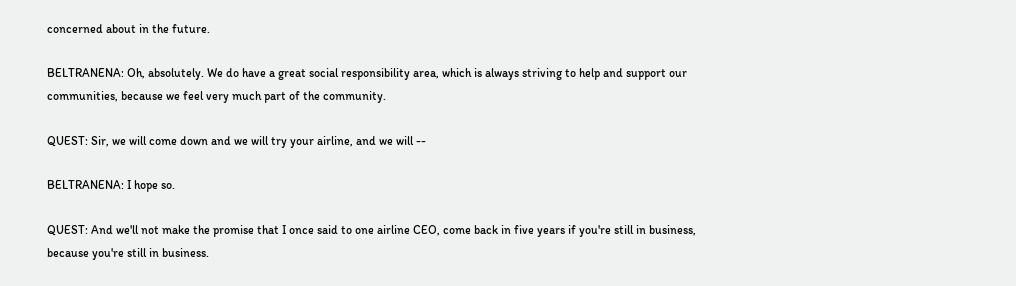concerned about in the future.

BELTRANENA: Oh, absolutely. We do have a great social responsibility area, which is always striving to help and support our communities, because we feel very much part of the community.

QUEST: Sir, we will come down and we will try your airline, and we will --

BELTRANENA: I hope so.

QUEST: And we'll not make the promise that I once said to one airline CEO, come back in five years if you're still in business, because you're still in business.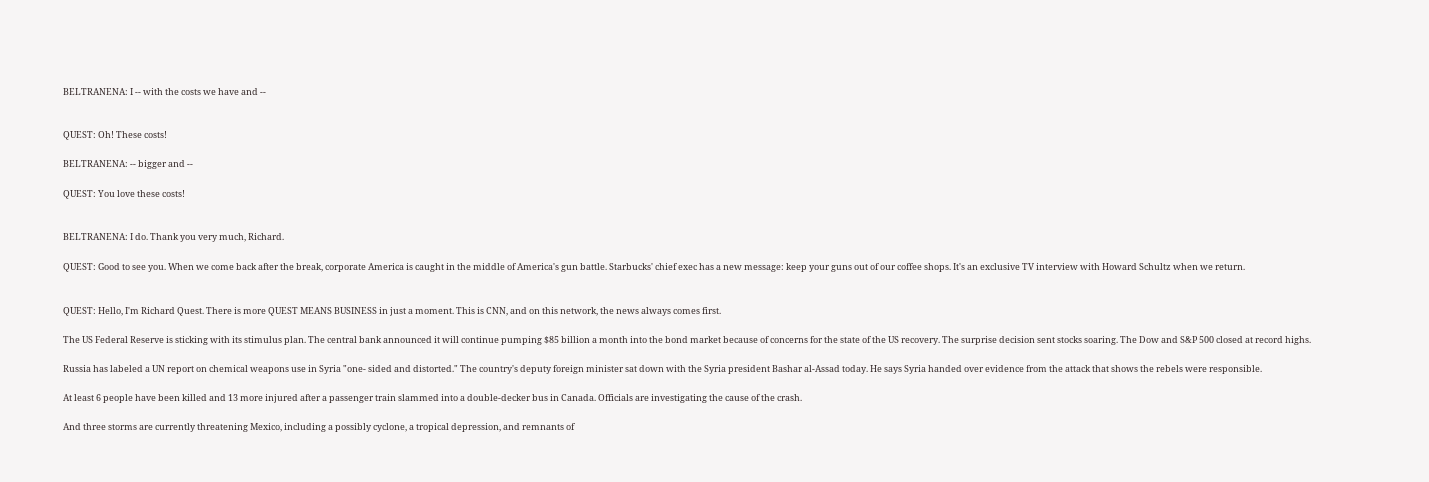BELTRANENA: I -- with the costs we have and --


QUEST: Oh! These costs!

BELTRANENA: -- bigger and --

QUEST: You love these costs!


BELTRANENA: I do. Thank you very much, Richard.

QUEST: Good to see you. When we come back after the break, corporate America is caught in the middle of America's gun battle. Starbucks' chief exec has a new message: keep your guns out of our coffee shops. It's an exclusive TV interview with Howard Schultz when we return.


QUEST: Hello, I'm Richard Quest. There is more QUEST MEANS BUSINESS in just a moment. This is CNN, and on this network, the news always comes first.

The US Federal Reserve is sticking with its stimulus plan. The central bank announced it will continue pumping $85 billion a month into the bond market because of concerns for the state of the US recovery. The surprise decision sent stocks soaring. The Dow and S&P 500 closed at record highs.

Russia has labeled a UN report on chemical weapons use in Syria "one- sided and distorted." The country's deputy foreign minister sat down with the Syria president Bashar al-Assad today. He says Syria handed over evidence from the attack that shows the rebels were responsible.

At least 6 people have been killed and 13 more injured after a passenger train slammed into a double-decker bus in Canada. Officials are investigating the cause of the crash.

And three storms are currently threatening Mexico, including a possibly cyclone, a tropical depression, and remnants of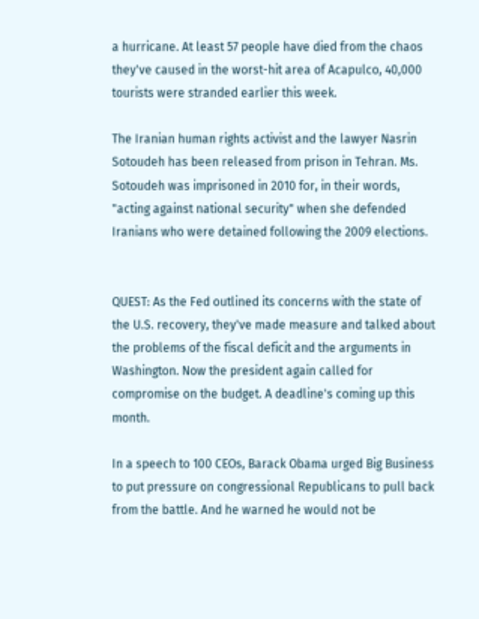a hurricane. At least 57 people have died from the chaos they've caused in the worst-hit area of Acapulco, 40,000 tourists were stranded earlier this week.

The Iranian human rights activist and the lawyer Nasrin Sotoudeh has been released from prison in Tehran. Ms. Sotoudeh was imprisoned in 2010 for, in their words, "acting against national security" when she defended Iranians who were detained following the 2009 elections.


QUEST: As the Fed outlined its concerns with the state of the U.S. recovery, they've made measure and talked about the problems of the fiscal deficit and the arguments in Washington. Now the president again called for compromise on the budget. A deadline's coming up this month.

In a speech to 100 CEOs, Barack Obama urged Big Business to put pressure on congressional Republicans to pull back from the battle. And he warned he would not be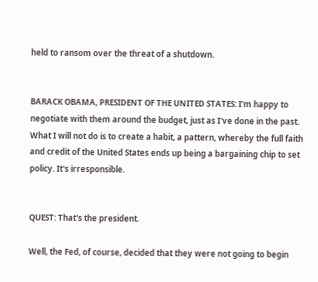held to ransom over the threat of a shutdown.


BARACK OBAMA, PRESIDENT OF THE UNITED STATES: I'm happy to negotiate with them around the budget, just as I've done in the past. What I will not do is to create a habit, a pattern, whereby the full faith and credit of the United States ends up being a bargaining chip to set policy. It's irresponsible.


QUEST: That's the president.

Well, the Fed, of course, decided that they were not going to begin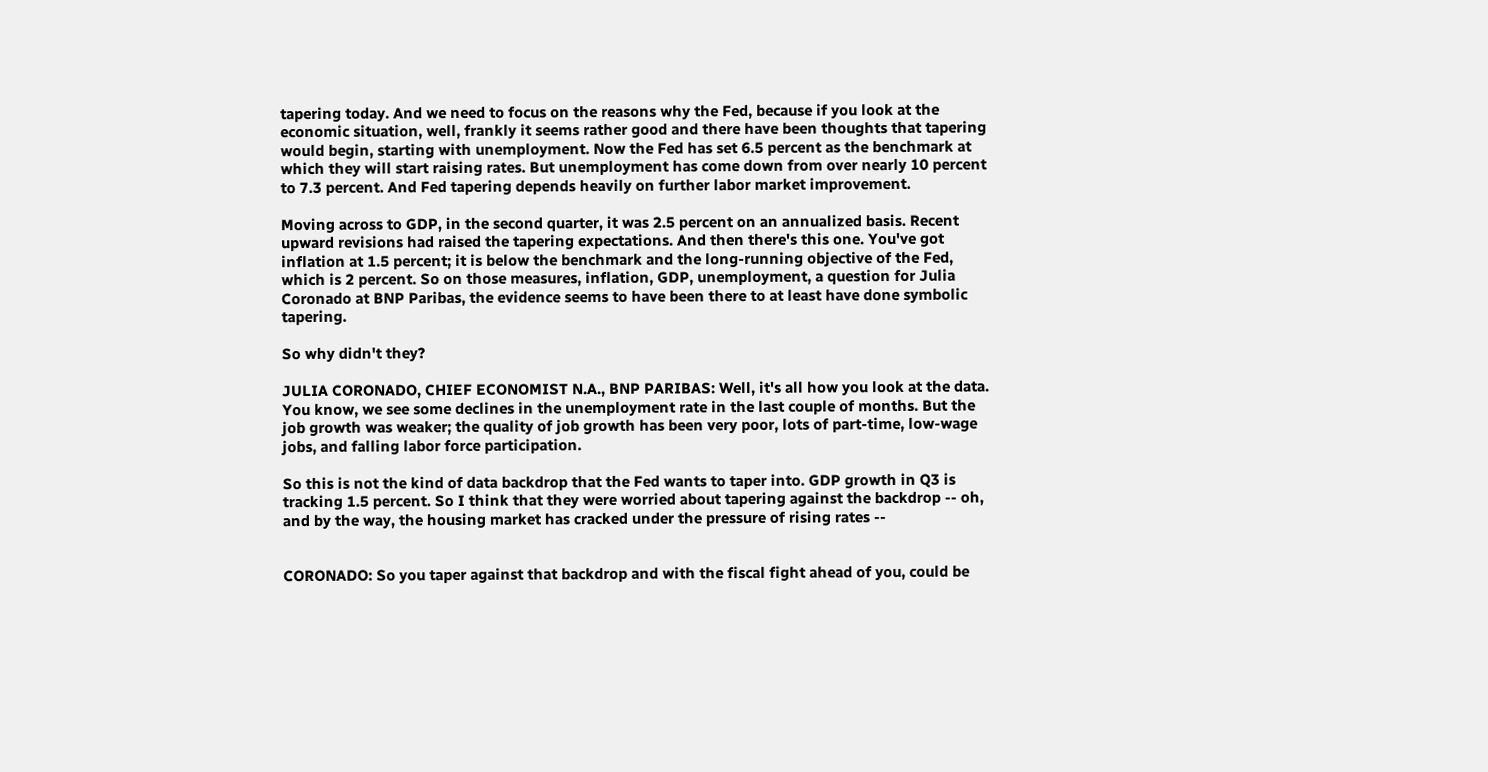tapering today. And we need to focus on the reasons why the Fed, because if you look at the economic situation, well, frankly it seems rather good and there have been thoughts that tapering would begin, starting with unemployment. Now the Fed has set 6.5 percent as the benchmark at which they will start raising rates. But unemployment has come down from over nearly 10 percent to 7.3 percent. And Fed tapering depends heavily on further labor market improvement.

Moving across to GDP, in the second quarter, it was 2.5 percent on an annualized basis. Recent upward revisions had raised the tapering expectations. And then there's this one. You've got inflation at 1.5 percent; it is below the benchmark and the long-running objective of the Fed, which is 2 percent. So on those measures, inflation, GDP, unemployment, a question for Julia Coronado at BNP Paribas, the evidence seems to have been there to at least have done symbolic tapering.

So why didn't they?

JULIA CORONADO, CHIEF ECONOMIST N.A., BNP PARIBAS: Well, it's all how you look at the data. You know, we see some declines in the unemployment rate in the last couple of months. But the job growth was weaker; the quality of job growth has been very poor, lots of part-time, low-wage jobs, and falling labor force participation.

So this is not the kind of data backdrop that the Fed wants to taper into. GDP growth in Q3 is tracking 1.5 percent. So I think that they were worried about tapering against the backdrop -- oh, and by the way, the housing market has cracked under the pressure of rising rates --


CORONADO: So you taper against that backdrop and with the fiscal fight ahead of you, could be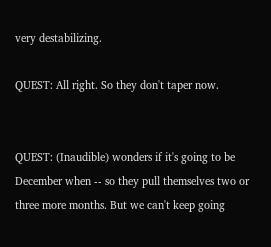very destabilizing.

QUEST: All right. So they don't taper now.


QUEST: (Inaudible) wonders if it's going to be December when -- so they pull themselves two or three more months. But we can't keep going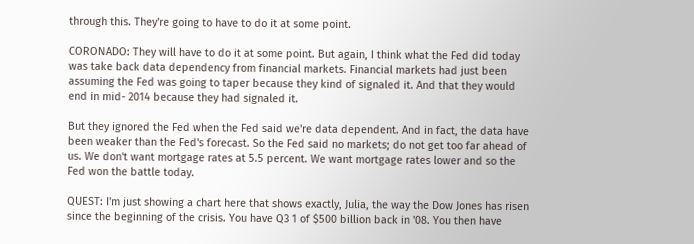through this. They're going to have to do it at some point.

CORONADO: They will have to do it at some point. But again, I think what the Fed did today was take back data dependency from financial markets. Financial markets had just been assuming the Fed was going to taper because they kind of signaled it. And that they would end in mid- 2014 because they had signaled it.

But they ignored the Fed when the Fed said we're data dependent. And in fact, the data have been weaker than the Fed's forecast. So the Fed said no markets; do not get too far ahead of us. We don't want mortgage rates at 5.5 percent. We want mortgage rates lower and so the Fed won the battle today.

QUEST: I'm just showing a chart here that shows exactly, Julia, the way the Dow Jones has risen since the beginning of the crisis. You have Q3 1 of $500 billion back in '08. You then have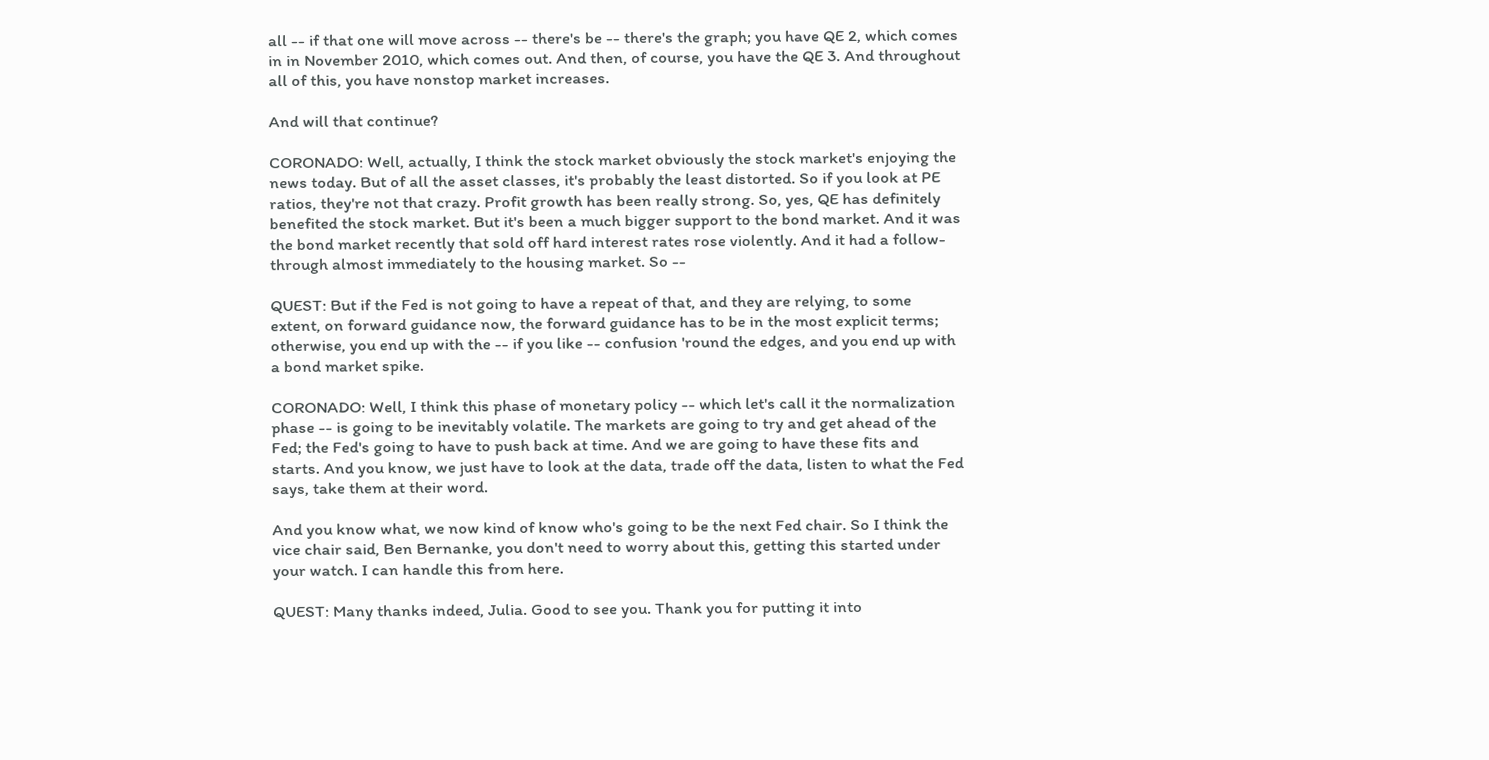all -- if that one will move across -- there's be -- there's the graph; you have QE 2, which comes in in November 2010, which comes out. And then, of course, you have the QE 3. And throughout all of this, you have nonstop market increases.

And will that continue?

CORONADO: Well, actually, I think the stock market obviously the stock market's enjoying the news today. But of all the asset classes, it's probably the least distorted. So if you look at PE ratios, they're not that crazy. Profit growth has been really strong. So, yes, QE has definitely benefited the stock market. But it's been a much bigger support to the bond market. And it was the bond market recently that sold off hard interest rates rose violently. And it had a follow-through almost immediately to the housing market. So --

QUEST: But if the Fed is not going to have a repeat of that, and they are relying, to some extent, on forward guidance now, the forward guidance has to be in the most explicit terms; otherwise, you end up with the -- if you like -- confusion 'round the edges, and you end up with a bond market spike.

CORONADO: Well, I think this phase of monetary policy -- which let's call it the normalization phase -- is going to be inevitably volatile. The markets are going to try and get ahead of the Fed; the Fed's going to have to push back at time. And we are going to have these fits and starts. And you know, we just have to look at the data, trade off the data, listen to what the Fed says, take them at their word.

And you know what, we now kind of know who's going to be the next Fed chair. So I think the vice chair said, Ben Bernanke, you don't need to worry about this, getting this started under your watch. I can handle this from here.

QUEST: Many thanks indeed, Julia. Good to see you. Thank you for putting it into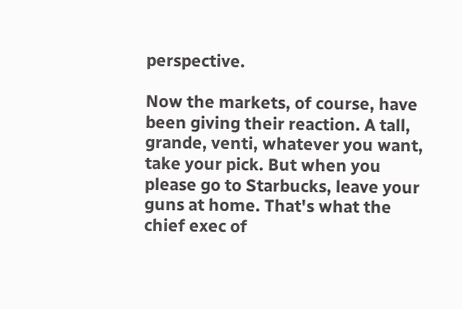perspective.

Now the markets, of course, have been giving their reaction. A tall, grande, venti, whatever you want, take your pick. But when you please go to Starbucks, leave your guns at home. That's what the chief exec of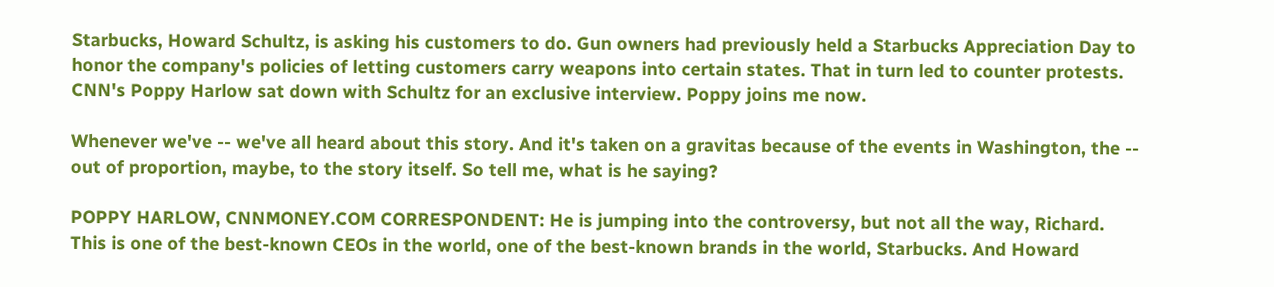Starbucks, Howard Schultz, is asking his customers to do. Gun owners had previously held a Starbucks Appreciation Day to honor the company's policies of letting customers carry weapons into certain states. That in turn led to counter protests. CNN's Poppy Harlow sat down with Schultz for an exclusive interview. Poppy joins me now.

Whenever we've -- we've all heard about this story. And it's taken on a gravitas because of the events in Washington, the -- out of proportion, maybe, to the story itself. So tell me, what is he saying?

POPPY HARLOW, CNNMONEY.COM CORRESPONDENT: He is jumping into the controversy, but not all the way, Richard. This is one of the best-known CEOs in the world, one of the best-known brands in the world, Starbucks. And Howard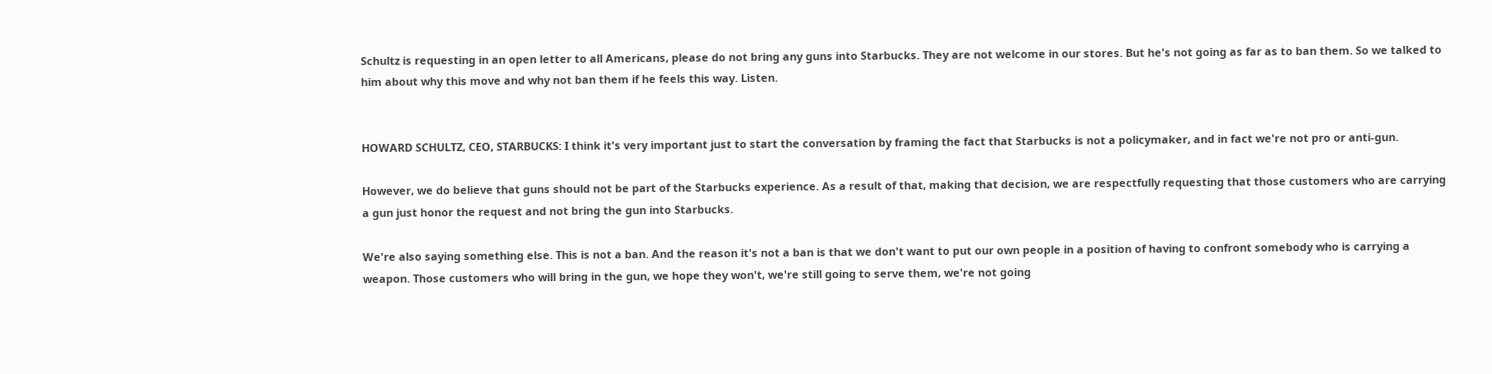Schultz is requesting in an open letter to all Americans, please do not bring any guns into Starbucks. They are not welcome in our stores. But he's not going as far as to ban them. So we talked to him about why this move and why not ban them if he feels this way. Listen.


HOWARD SCHULTZ, CEO, STARBUCKS: I think it's very important just to start the conversation by framing the fact that Starbucks is not a policymaker, and in fact we're not pro or anti-gun.

However, we do believe that guns should not be part of the Starbucks experience. As a result of that, making that decision, we are respectfully requesting that those customers who are carrying a gun just honor the request and not bring the gun into Starbucks.

We're also saying something else. This is not a ban. And the reason it's not a ban is that we don't want to put our own people in a position of having to confront somebody who is carrying a weapon. Those customers who will bring in the gun, we hope they won't, we're still going to serve them, we're not going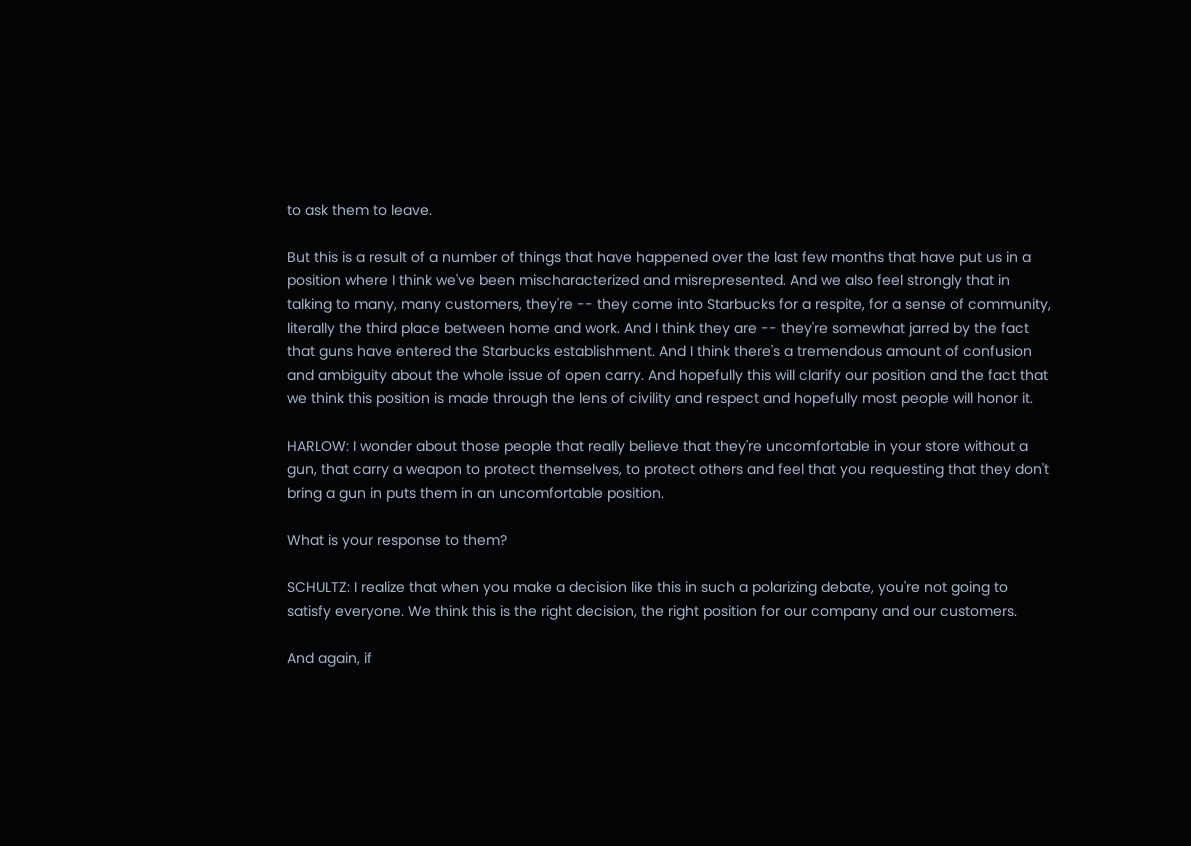to ask them to leave.

But this is a result of a number of things that have happened over the last few months that have put us in a position where I think we've been mischaracterized and misrepresented. And we also feel strongly that in talking to many, many customers, they're -- they come into Starbucks for a respite, for a sense of community, literally the third place between home and work. And I think they are -- they're somewhat jarred by the fact that guns have entered the Starbucks establishment. And I think there's a tremendous amount of confusion and ambiguity about the whole issue of open carry. And hopefully this will clarify our position and the fact that we think this position is made through the lens of civility and respect and hopefully most people will honor it.

HARLOW: I wonder about those people that really believe that they're uncomfortable in your store without a gun, that carry a weapon to protect themselves, to protect others and feel that you requesting that they don't bring a gun in puts them in an uncomfortable position.

What is your response to them?

SCHULTZ: I realize that when you make a decision like this in such a polarizing debate, you're not going to satisfy everyone. We think this is the right decision, the right position for our company and our customers.

And again, if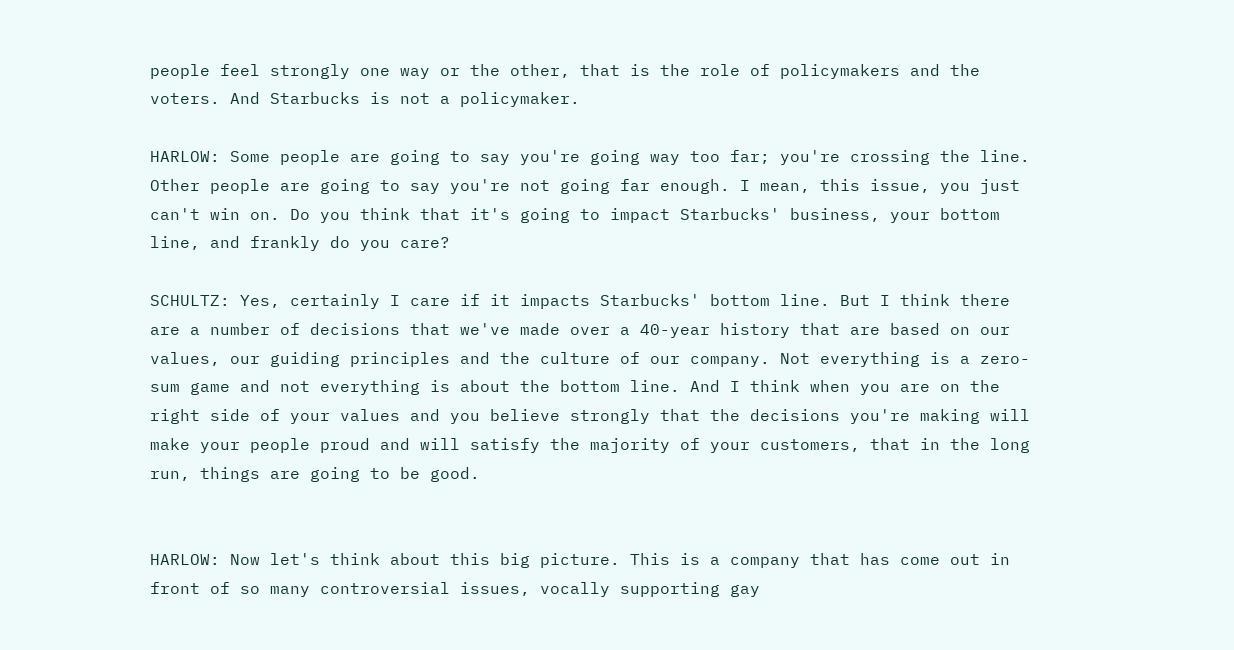people feel strongly one way or the other, that is the role of policymakers and the voters. And Starbucks is not a policymaker.

HARLOW: Some people are going to say you're going way too far; you're crossing the line. Other people are going to say you're not going far enough. I mean, this issue, you just can't win on. Do you think that it's going to impact Starbucks' business, your bottom line, and frankly do you care?

SCHULTZ: Yes, certainly I care if it impacts Starbucks' bottom line. But I think there are a number of decisions that we've made over a 40-year history that are based on our values, our guiding principles and the culture of our company. Not everything is a zero-sum game and not everything is about the bottom line. And I think when you are on the right side of your values and you believe strongly that the decisions you're making will make your people proud and will satisfy the majority of your customers, that in the long run, things are going to be good.


HARLOW: Now let's think about this big picture. This is a company that has come out in front of so many controversial issues, vocally supporting gay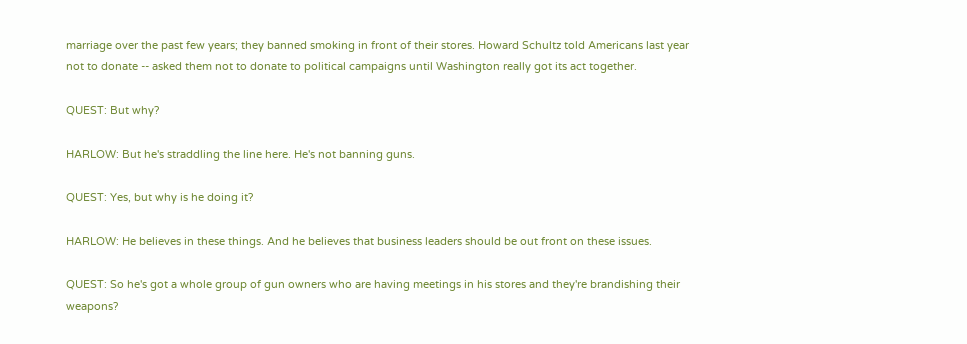marriage over the past few years; they banned smoking in front of their stores. Howard Schultz told Americans last year not to donate -- asked them not to donate to political campaigns until Washington really got its act together.

QUEST: But why?

HARLOW: But he's straddling the line here. He's not banning guns.

QUEST: Yes, but why is he doing it?

HARLOW: He believes in these things. And he believes that business leaders should be out front on these issues.

QUEST: So he's got a whole group of gun owners who are having meetings in his stores and they're brandishing their weapons?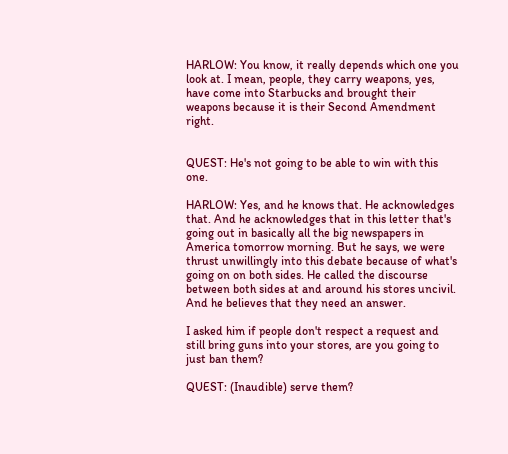HARLOW: You know, it really depends which one you look at. I mean, people, they carry weapons, yes, have come into Starbucks and brought their weapons because it is their Second Amendment right.


QUEST: He's not going to be able to win with this one.

HARLOW: Yes, and he knows that. He acknowledges that. And he acknowledges that in this letter that's going out in basically all the big newspapers in America tomorrow morning. But he says, we were thrust unwillingly into this debate because of what's going on on both sides. He called the discourse between both sides at and around his stores uncivil. And he believes that they need an answer.

I asked him if people don't respect a request and still bring guns into your stores, are you going to just ban them?

QUEST: (Inaudible) serve them?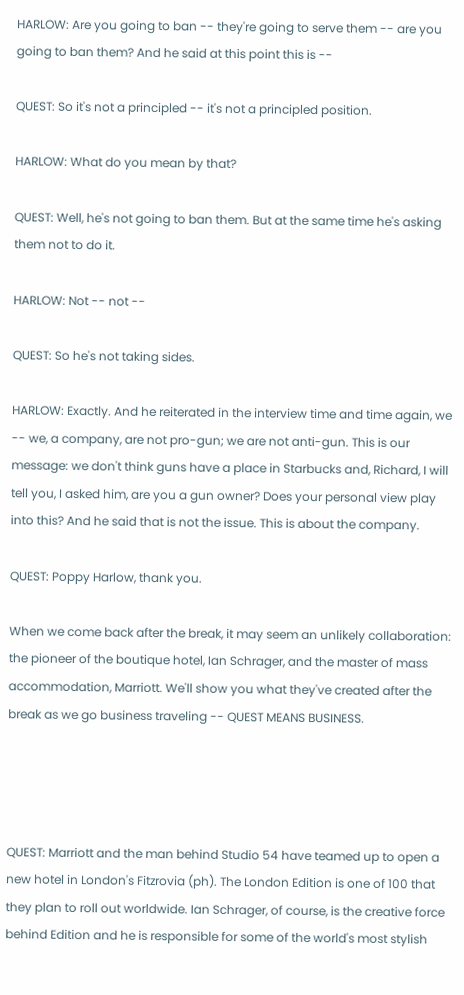HARLOW: Are you going to ban -- they're going to serve them -- are you going to ban them? And he said at this point this is --

QUEST: So it's not a principled -- it's not a principled position.

HARLOW: What do you mean by that?

QUEST: Well, he's not going to ban them. But at the same time he's asking them not to do it.

HARLOW: Not -- not --

QUEST: So he's not taking sides.

HARLOW: Exactly. And he reiterated in the interview time and time again, we -- we, a company, are not pro-gun; we are not anti-gun. This is our message: we don't think guns have a place in Starbucks and, Richard, I will tell you, I asked him, are you a gun owner? Does your personal view play into this? And he said that is not the issue. This is about the company.

QUEST: Poppy Harlow, thank you.

When we come back after the break, it may seem an unlikely collaboration: the pioneer of the boutique hotel, Ian Schrager, and the master of mass accommodation, Marriott. We'll show you what they've created after the break as we go business traveling -- QUEST MEANS BUSINESS.




QUEST: Marriott and the man behind Studio 54 have teamed up to open a new hotel in London's Fitzrovia (ph). The London Edition is one of 100 that they plan to roll out worldwide. Ian Schrager, of course, is the creative force behind Edition and he is responsible for some of the world's most stylish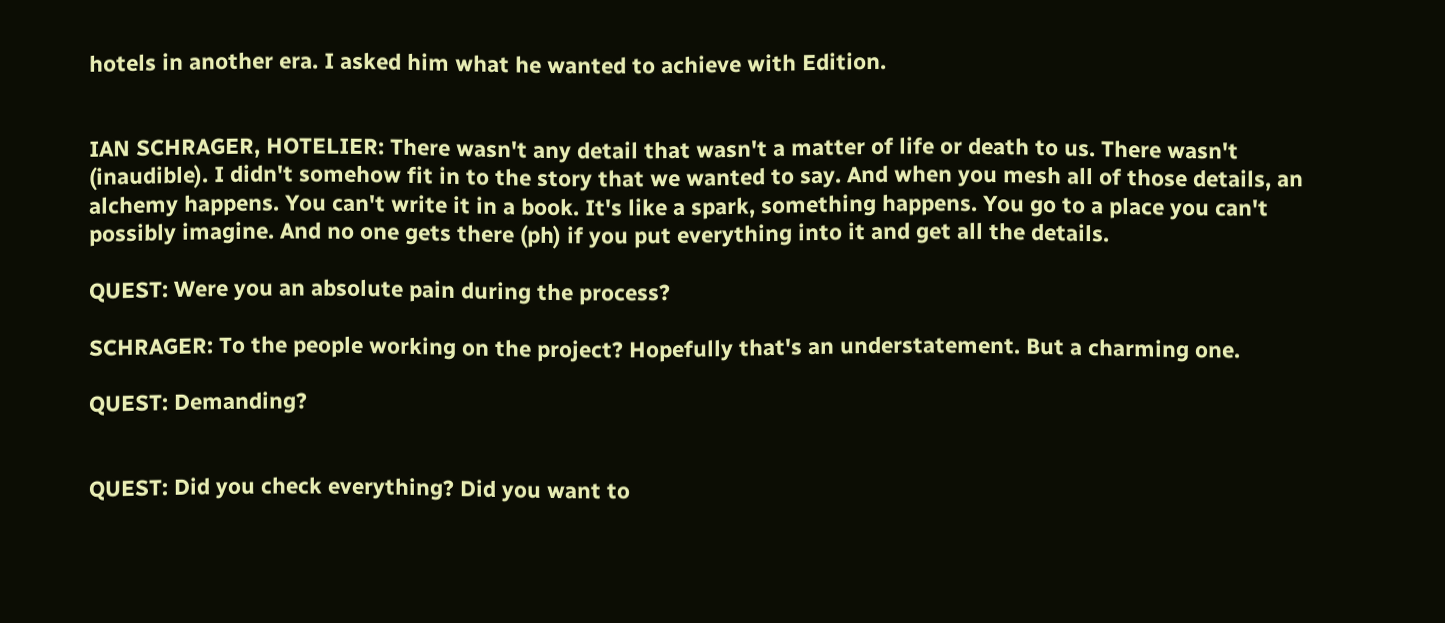hotels in another era. I asked him what he wanted to achieve with Edition.


IAN SCHRAGER, HOTELIER: There wasn't any detail that wasn't a matter of life or death to us. There wasn't (inaudible). I didn't somehow fit in to the story that we wanted to say. And when you mesh all of those details, an alchemy happens. You can't write it in a book. It's like a spark, something happens. You go to a place you can't possibly imagine. And no one gets there (ph) if you put everything into it and get all the details.

QUEST: Were you an absolute pain during the process?

SCHRAGER: To the people working on the project? Hopefully that's an understatement. But a charming one.

QUEST: Demanding?


QUEST: Did you check everything? Did you want to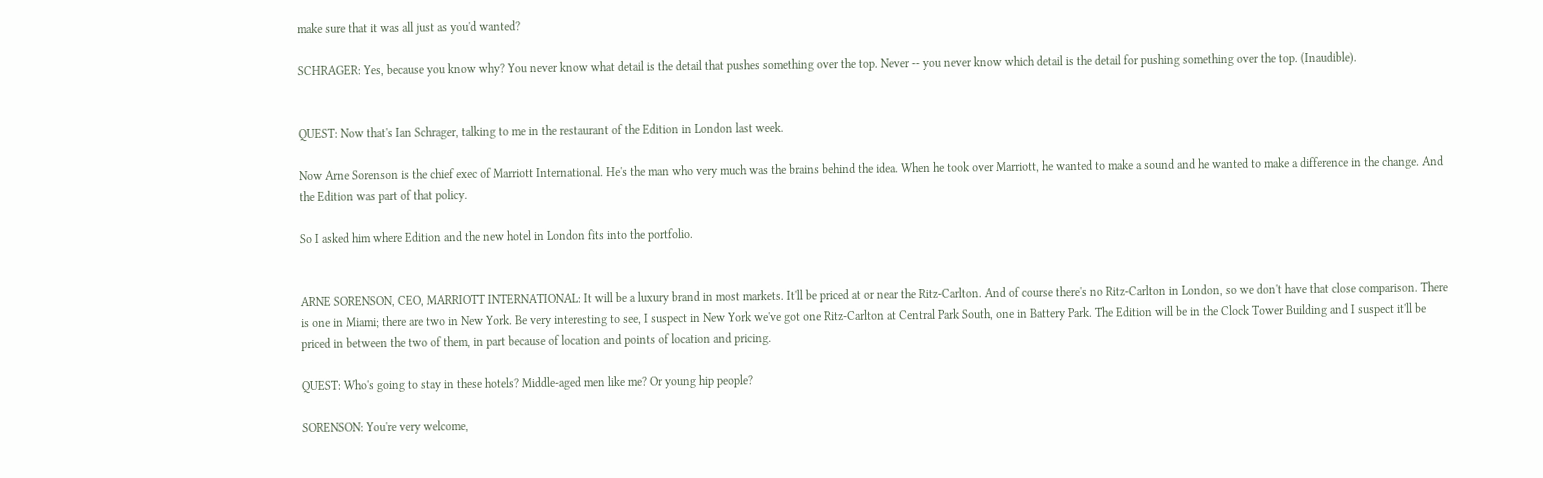make sure that it was all just as you'd wanted?

SCHRAGER: Yes, because you know why? You never know what detail is the detail that pushes something over the top. Never -- you never know which detail is the detail for pushing something over the top. (Inaudible).


QUEST: Now that's Ian Schrager, talking to me in the restaurant of the Edition in London last week.

Now Arne Sorenson is the chief exec of Marriott International. He's the man who very much was the brains behind the idea. When he took over Marriott, he wanted to make a sound and he wanted to make a difference in the change. And the Edition was part of that policy.

So I asked him where Edition and the new hotel in London fits into the portfolio.


ARNE SORENSON, CEO, MARRIOTT INTERNATIONAL: It will be a luxury brand in most markets. It'll be priced at or near the Ritz-Carlton. And of course there's no Ritz-Carlton in London, so we don't have that close comparison. There is one in Miami; there are two in New York. Be very interesting to see, I suspect in New York we've got one Ritz-Carlton at Central Park South, one in Battery Park. The Edition will be in the Clock Tower Building and I suspect it'll be priced in between the two of them, in part because of location and points of location and pricing.

QUEST: Who's going to stay in these hotels? Middle-aged men like me? Or young hip people?

SORENSON: You're very welcome,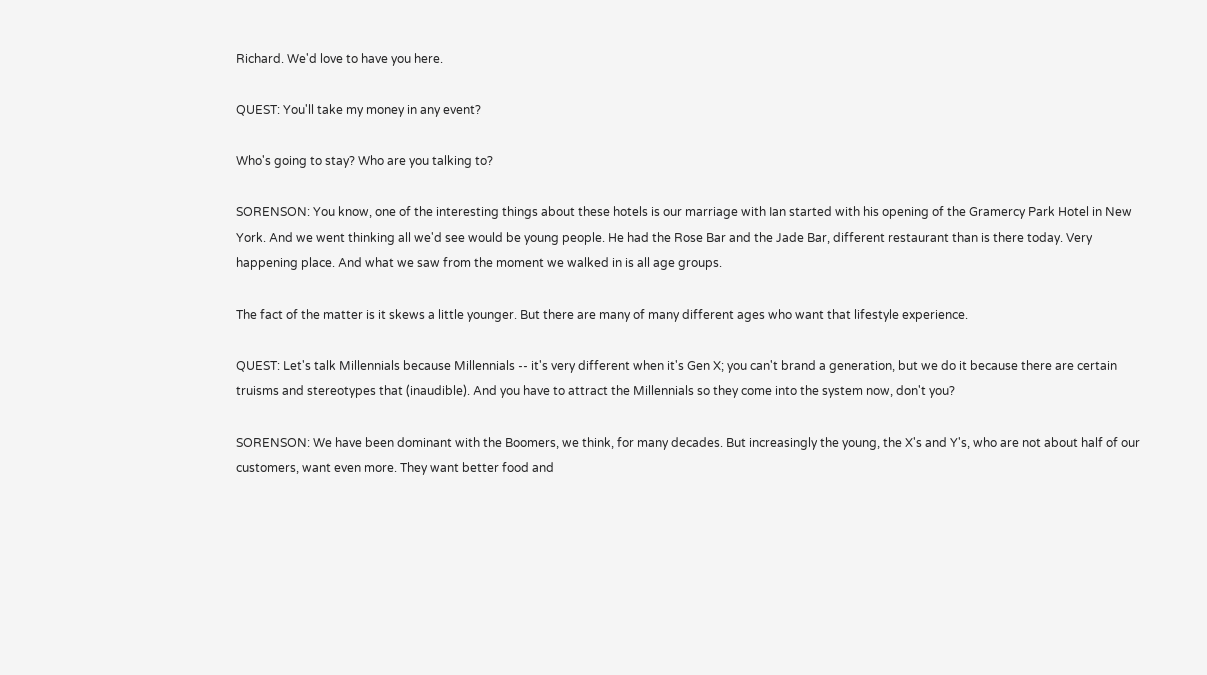Richard. We'd love to have you here.

QUEST: You'll take my money in any event?

Who's going to stay? Who are you talking to?

SORENSON: You know, one of the interesting things about these hotels is our marriage with Ian started with his opening of the Gramercy Park Hotel in New York. And we went thinking all we'd see would be young people. He had the Rose Bar and the Jade Bar, different restaurant than is there today. Very happening place. And what we saw from the moment we walked in is all age groups.

The fact of the matter is it skews a little younger. But there are many of many different ages who want that lifestyle experience.

QUEST: Let's talk Millennials because Millennials -- it's very different when it's Gen X; you can't brand a generation, but we do it because there are certain truisms and stereotypes that (inaudible). And you have to attract the Millennials so they come into the system now, don't you?

SORENSON: We have been dominant with the Boomers, we think, for many decades. But increasingly the young, the X's and Y's, who are not about half of our customers, want even more. They want better food and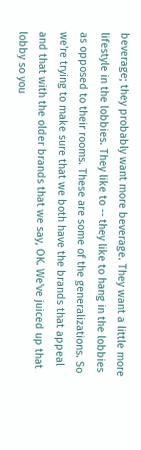beverage; they probably want more beverage. They want a little more lifestyle in the lobbies. They like to -- they like to hang in the lobbies as opposed to their rooms. These are some of the generalizations. So we're trying to make sure that we both have the brands that appeal and that with the older brands that we say, OK. We've juiced up that lobby so you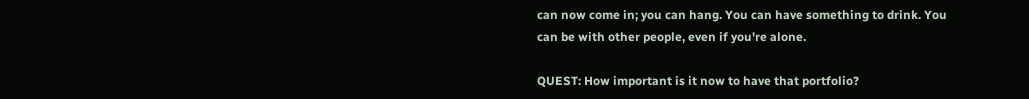can now come in; you can hang. You can have something to drink. You can be with other people, even if you're alone.

QUEST: How important is it now to have that portfolio?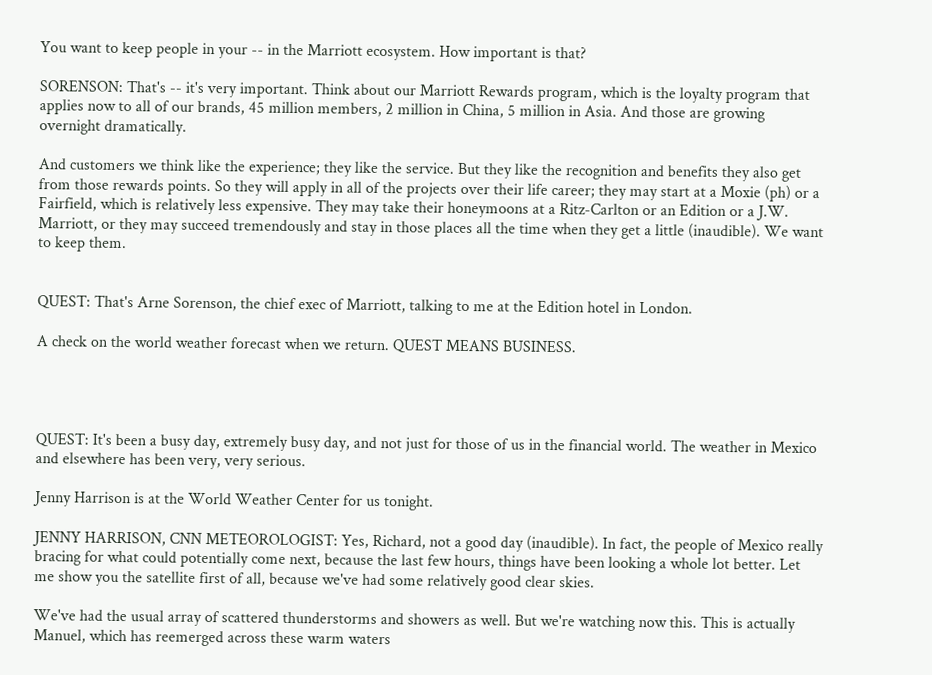You want to keep people in your -- in the Marriott ecosystem. How important is that?

SORENSON: That's -- it's very important. Think about our Marriott Rewards program, which is the loyalty program that applies now to all of our brands, 45 million members, 2 million in China, 5 million in Asia. And those are growing overnight dramatically.

And customers we think like the experience; they like the service. But they like the recognition and benefits they also get from those rewards points. So they will apply in all of the projects over their life career; they may start at a Moxie (ph) or a Fairfield, which is relatively less expensive. They may take their honeymoons at a Ritz-Carlton or an Edition or a J.W. Marriott, or they may succeed tremendously and stay in those places all the time when they get a little (inaudible). We want to keep them.


QUEST: That's Arne Sorenson, the chief exec of Marriott, talking to me at the Edition hotel in London.

A check on the world weather forecast when we return. QUEST MEANS BUSINESS.




QUEST: It's been a busy day, extremely busy day, and not just for those of us in the financial world. The weather in Mexico and elsewhere has been very, very serious.

Jenny Harrison is at the World Weather Center for us tonight.

JENNY HARRISON, CNN METEOROLOGIST: Yes, Richard, not a good day (inaudible). In fact, the people of Mexico really bracing for what could potentially come next, because the last few hours, things have been looking a whole lot better. Let me show you the satellite first of all, because we've had some relatively good clear skies.

We've had the usual array of scattered thunderstorms and showers as well. But we're watching now this. This is actually Manuel, which has reemerged across these warm waters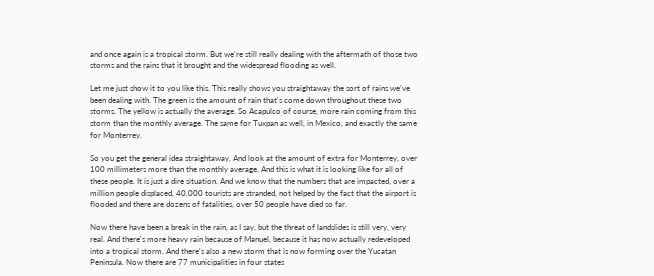and once again is a tropical storm. But we're still really dealing with the aftermath of those two storms and the rains that it brought and the widespread flooding as well.

Let me just show it to you like this. This really shows you straightaway the sort of rains we've been dealing with. The green is the amount of rain that's come down throughout these two storms. The yellow is actually the average. So Acapulco of course, more rain coming from this storm than the monthly average. The same for Tuxpan as well, in Mexico, and exactly the same for Monterrey.

So you get the general idea straightaway. And look at the amount of extra for Monterrey, over 100 millimeters more than the monthly average. And this is what it is looking like for all of these people. It is just a dire situation. And we know that the numbers that are impacted, over a million people displaced, 40,000 tourists are stranded, not helped by the fact that the airport is flooded and there are dozens of fatalities, over 50 people have died so far.

Now there have been a break in the rain, as I say, but the threat of landslides is still very, very real. And there's more heavy rain because of Manuel, because it has now actually redeveloped into a tropical storm. And there's also a new storm that is now forming over the Yucatan Peninsula. Now there are 77 municipalities in four states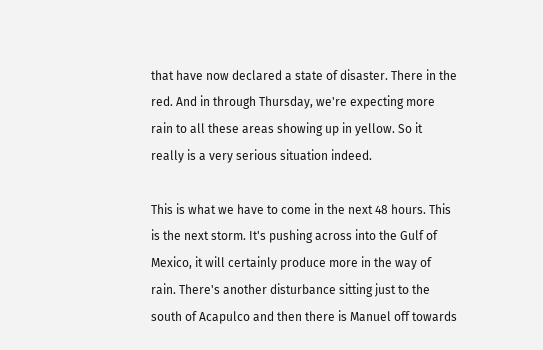that have now declared a state of disaster. There in the red. And in through Thursday, we're expecting more rain to all these areas showing up in yellow. So it really is a very serious situation indeed.

This is what we have to come in the next 48 hours. This is the next storm. It's pushing across into the Gulf of Mexico, it will certainly produce more in the way of rain. There's another disturbance sitting just to the south of Acapulco and then there is Manuel off towards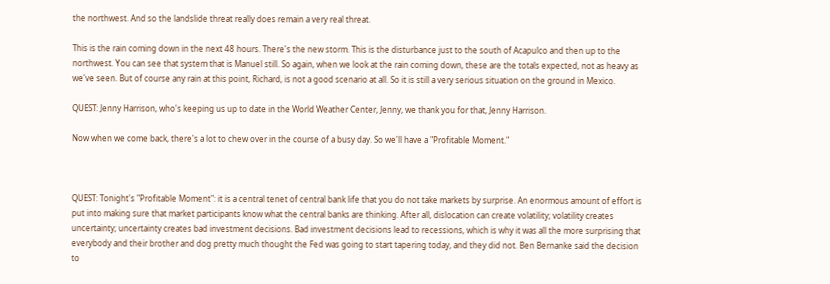the northwest. And so the landslide threat really does remain a very real threat.

This is the rain coming down in the next 48 hours. There's the new storm. This is the disturbance just to the south of Acapulco and then up to the northwest. You can see that system that is Manuel still. So again, when we look at the rain coming down, these are the totals expected, not as heavy as we've seen. But of course any rain at this point, Richard, is not a good scenario at all. So it is still a very serious situation on the ground in Mexico.

QUEST: Jenny Harrison, who's keeping us up to date in the World Weather Center, Jenny, we thank you for that, Jenny Harrison.

Now when we come back, there's a lot to chew over in the course of a busy day. So we'll have a "Profitable Moment."



QUEST: Tonight's "Profitable Moment": it is a central tenet of central bank life that you do not take markets by surprise. An enormous amount of effort is put into making sure that market participants know what the central banks are thinking. After all, dislocation can create volatility; volatility creates uncertainty; uncertainty creates bad investment decisions. Bad investment decisions lead to recessions, which is why it was all the more surprising that everybody and their brother and dog pretty much thought the Fed was going to start tapering today, and they did not. Ben Bernanke said the decision to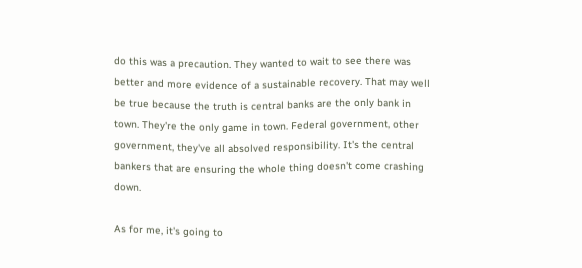do this was a precaution. They wanted to wait to see there was better and more evidence of a sustainable recovery. That may well be true because the truth is central banks are the only bank in town. They're the only game in town. Federal government, other government, they've all absolved responsibility. It's the central bankers that are ensuring the whole thing doesn't come crashing down.

As for me, it's going to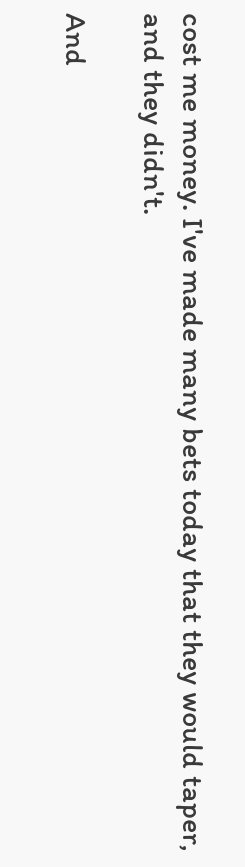cost me money. I've made many bets today that they would taper, and they didn't.

And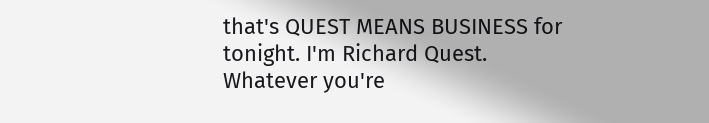that's QUEST MEANS BUSINESS for tonight. I'm Richard Quest. Whatever you're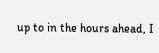up to in the hours ahead, I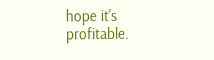hope it's profitable.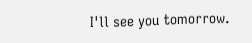I'll see you tomorrow.